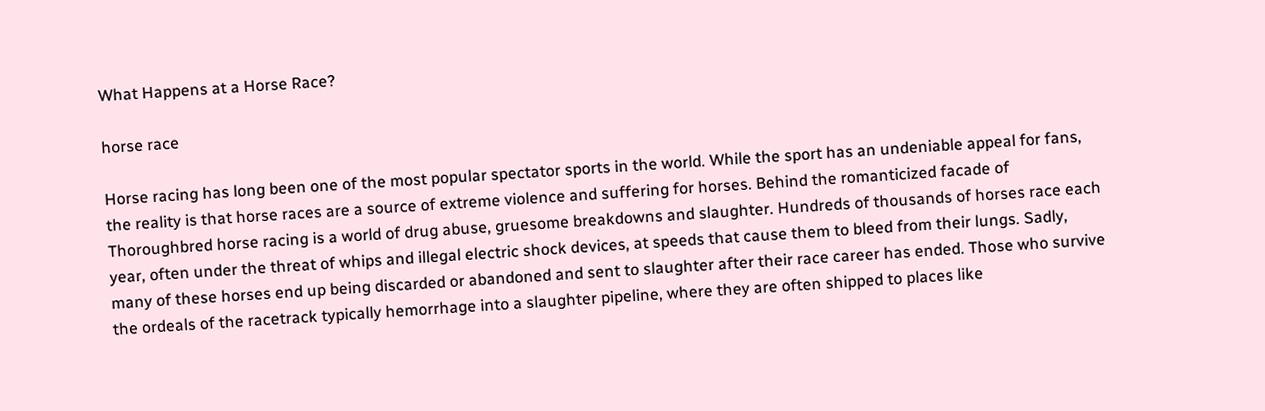What Happens at a Horse Race?

horse race

Horse racing has long been one of the most popular spectator sports in the world. While the sport has an undeniable appeal for fans, the reality is that horse races are a source of extreme violence and suffering for horses. Behind the romanticized facade of Thoroughbred horse racing is a world of drug abuse, gruesome breakdowns and slaughter. Hundreds of thousands of horses race each year, often under the threat of whips and illegal electric shock devices, at speeds that cause them to bleed from their lungs. Sadly, many of these horses end up being discarded or abandoned and sent to slaughter after their race career has ended. Those who survive the ordeals of the racetrack typically hemorrhage into a slaughter pipeline, where they are often shipped to places like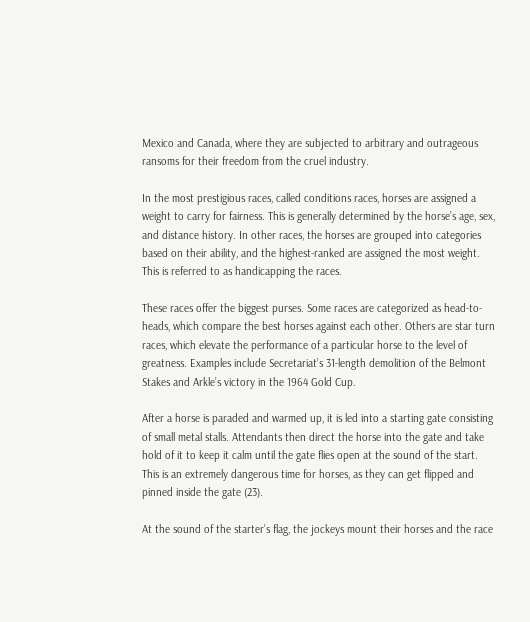Mexico and Canada, where they are subjected to arbitrary and outrageous ransoms for their freedom from the cruel industry.

In the most prestigious races, called conditions races, horses are assigned a weight to carry for fairness. This is generally determined by the horse’s age, sex, and distance history. In other races, the horses are grouped into categories based on their ability, and the highest-ranked are assigned the most weight. This is referred to as handicapping the races.

These races offer the biggest purses. Some races are categorized as head-to-heads, which compare the best horses against each other. Others are star turn races, which elevate the performance of a particular horse to the level of greatness. Examples include Secretariat’s 31-length demolition of the Belmont Stakes and Arkle’s victory in the 1964 Gold Cup.

After a horse is paraded and warmed up, it is led into a starting gate consisting of small metal stalls. Attendants then direct the horse into the gate and take hold of it to keep it calm until the gate flies open at the sound of the start. This is an extremely dangerous time for horses, as they can get flipped and pinned inside the gate (23).

At the sound of the starter’s flag, the jockeys mount their horses and the race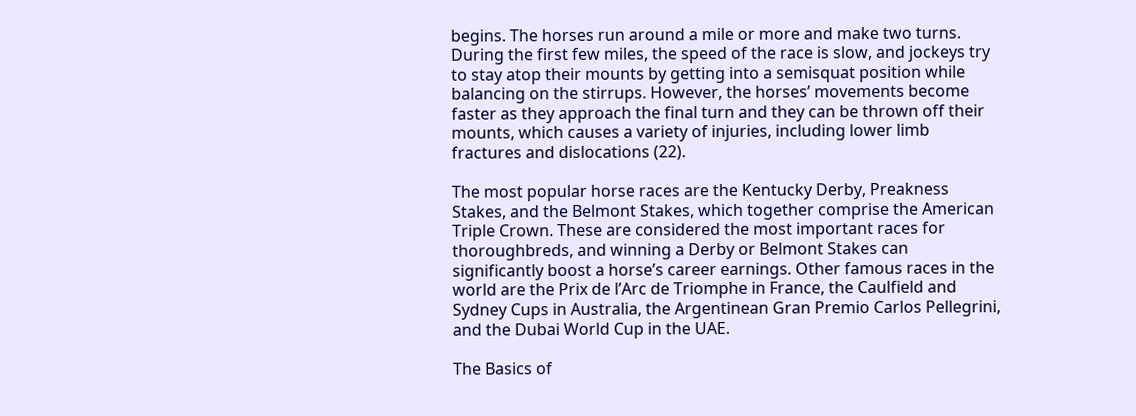begins. The horses run around a mile or more and make two turns. During the first few miles, the speed of the race is slow, and jockeys try to stay atop their mounts by getting into a semisquat position while balancing on the stirrups. However, the horses’ movements become faster as they approach the final turn and they can be thrown off their mounts, which causes a variety of injuries, including lower limb fractures and dislocations (22).

The most popular horse races are the Kentucky Derby, Preakness Stakes, and the Belmont Stakes, which together comprise the American Triple Crown. These are considered the most important races for thoroughbreds, and winning a Derby or Belmont Stakes can significantly boost a horse’s career earnings. Other famous races in the world are the Prix de l’Arc de Triomphe in France, the Caulfield and Sydney Cups in Australia, the Argentinean Gran Premio Carlos Pellegrini, and the Dubai World Cup in the UAE.

The Basics of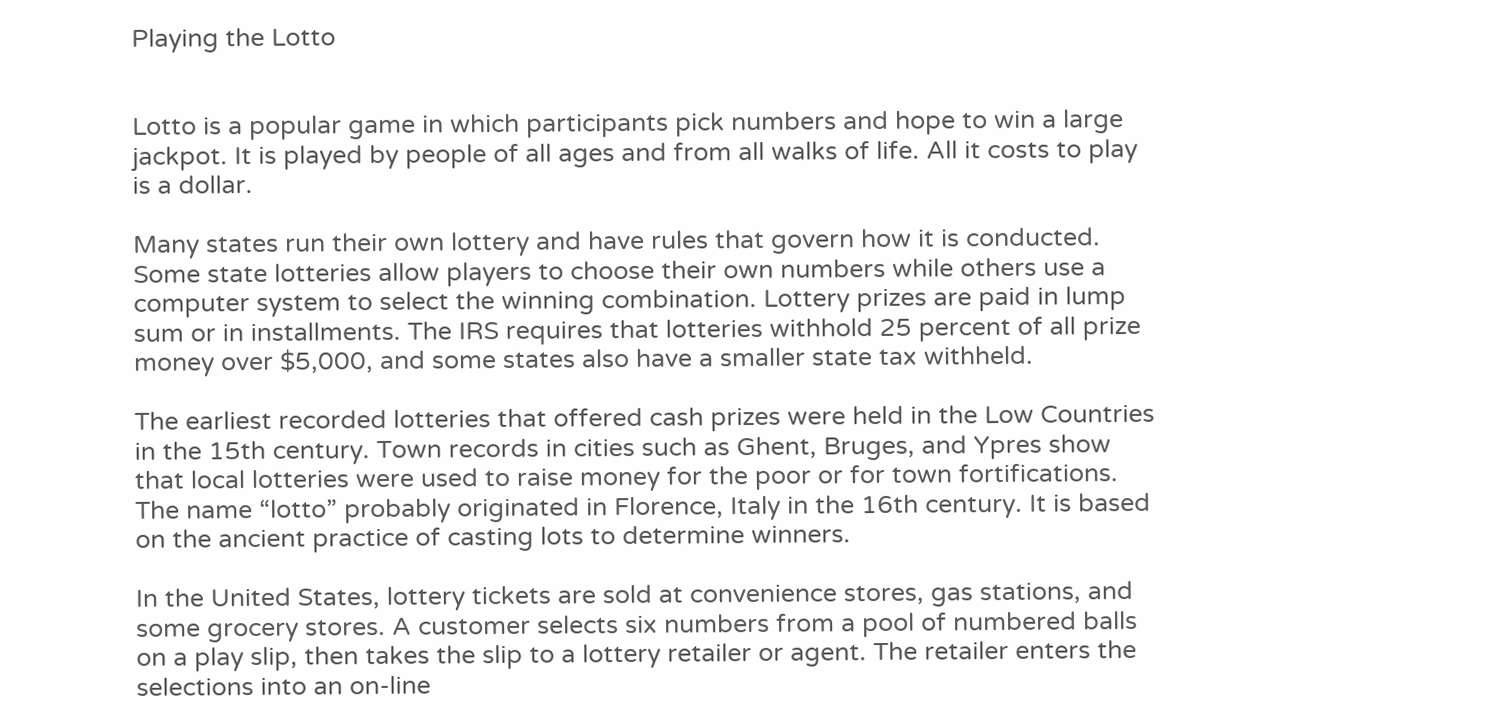Playing the Lotto


Lotto is a popular game in which participants pick numbers and hope to win a large jackpot. It is played by people of all ages and from all walks of life. All it costs to play is a dollar.

Many states run their own lottery and have rules that govern how it is conducted. Some state lotteries allow players to choose their own numbers while others use a computer system to select the winning combination. Lottery prizes are paid in lump sum or in installments. The IRS requires that lotteries withhold 25 percent of all prize money over $5,000, and some states also have a smaller state tax withheld.

The earliest recorded lotteries that offered cash prizes were held in the Low Countries in the 15th century. Town records in cities such as Ghent, Bruges, and Ypres show that local lotteries were used to raise money for the poor or for town fortifications. The name “lotto” probably originated in Florence, Italy in the 16th century. It is based on the ancient practice of casting lots to determine winners.

In the United States, lottery tickets are sold at convenience stores, gas stations, and some grocery stores. A customer selects six numbers from a pool of numbered balls on a play slip, then takes the slip to a lottery retailer or agent. The retailer enters the selections into an on-line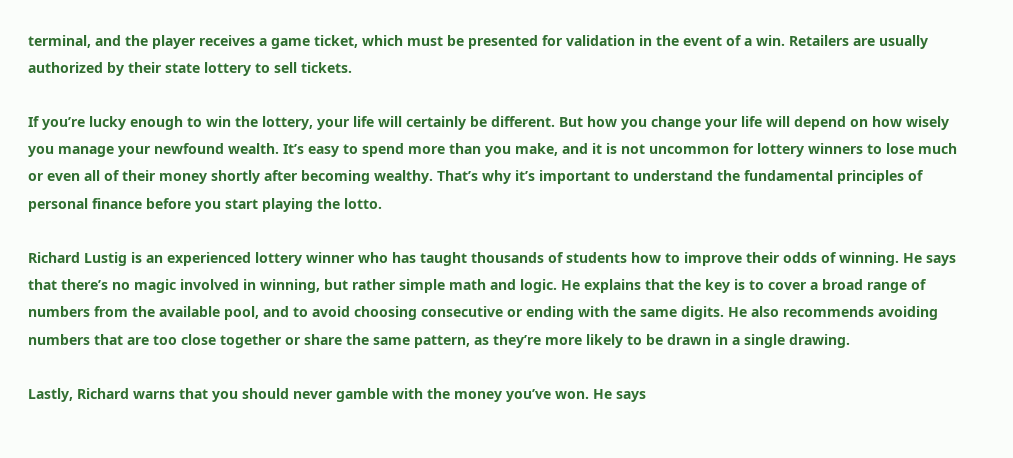terminal, and the player receives a game ticket, which must be presented for validation in the event of a win. Retailers are usually authorized by their state lottery to sell tickets.

If you’re lucky enough to win the lottery, your life will certainly be different. But how you change your life will depend on how wisely you manage your newfound wealth. It’s easy to spend more than you make, and it is not uncommon for lottery winners to lose much or even all of their money shortly after becoming wealthy. That’s why it’s important to understand the fundamental principles of personal finance before you start playing the lotto.

Richard Lustig is an experienced lottery winner who has taught thousands of students how to improve their odds of winning. He says that there’s no magic involved in winning, but rather simple math and logic. He explains that the key is to cover a broad range of numbers from the available pool, and to avoid choosing consecutive or ending with the same digits. He also recommends avoiding numbers that are too close together or share the same pattern, as they’re more likely to be drawn in a single drawing.

Lastly, Richard warns that you should never gamble with the money you’ve won. He says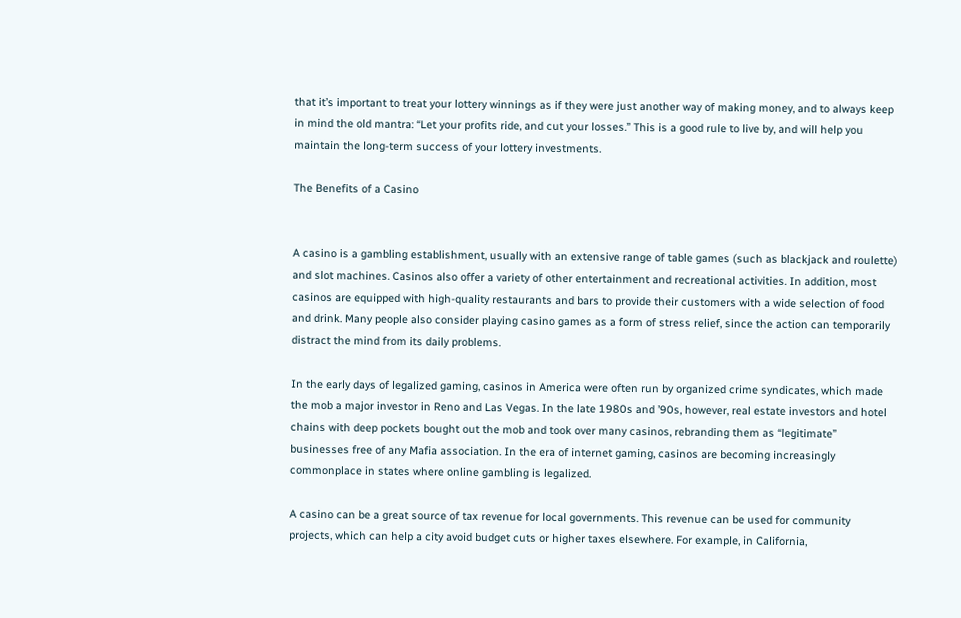that it’s important to treat your lottery winnings as if they were just another way of making money, and to always keep in mind the old mantra: “Let your profits ride, and cut your losses.” This is a good rule to live by, and will help you maintain the long-term success of your lottery investments.

The Benefits of a Casino


A casino is a gambling establishment, usually with an extensive range of table games (such as blackjack and roulette) and slot machines. Casinos also offer a variety of other entertainment and recreational activities. In addition, most casinos are equipped with high-quality restaurants and bars to provide their customers with a wide selection of food and drink. Many people also consider playing casino games as a form of stress relief, since the action can temporarily distract the mind from its daily problems.

In the early days of legalized gaming, casinos in America were often run by organized crime syndicates, which made the mob a major investor in Reno and Las Vegas. In the late 1980s and ’90s, however, real estate investors and hotel chains with deep pockets bought out the mob and took over many casinos, rebranding them as “legitimate” businesses free of any Mafia association. In the era of internet gaming, casinos are becoming increasingly commonplace in states where online gambling is legalized.

A casino can be a great source of tax revenue for local governments. This revenue can be used for community projects, which can help a city avoid budget cuts or higher taxes elsewhere. For example, in California,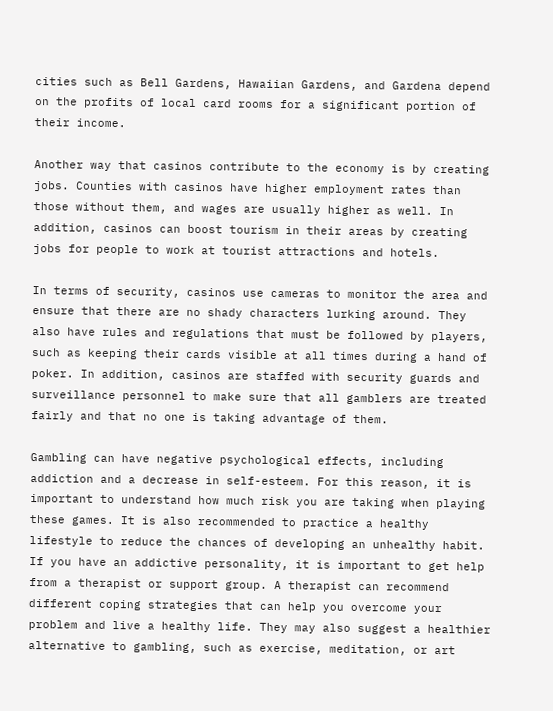cities such as Bell Gardens, Hawaiian Gardens, and Gardena depend on the profits of local card rooms for a significant portion of their income.

Another way that casinos contribute to the economy is by creating jobs. Counties with casinos have higher employment rates than those without them, and wages are usually higher as well. In addition, casinos can boost tourism in their areas by creating jobs for people to work at tourist attractions and hotels.

In terms of security, casinos use cameras to monitor the area and ensure that there are no shady characters lurking around. They also have rules and regulations that must be followed by players, such as keeping their cards visible at all times during a hand of poker. In addition, casinos are staffed with security guards and surveillance personnel to make sure that all gamblers are treated fairly and that no one is taking advantage of them.

Gambling can have negative psychological effects, including addiction and a decrease in self-esteem. For this reason, it is important to understand how much risk you are taking when playing these games. It is also recommended to practice a healthy lifestyle to reduce the chances of developing an unhealthy habit. If you have an addictive personality, it is important to get help from a therapist or support group. A therapist can recommend different coping strategies that can help you overcome your problem and live a healthy life. They may also suggest a healthier alternative to gambling, such as exercise, meditation, or art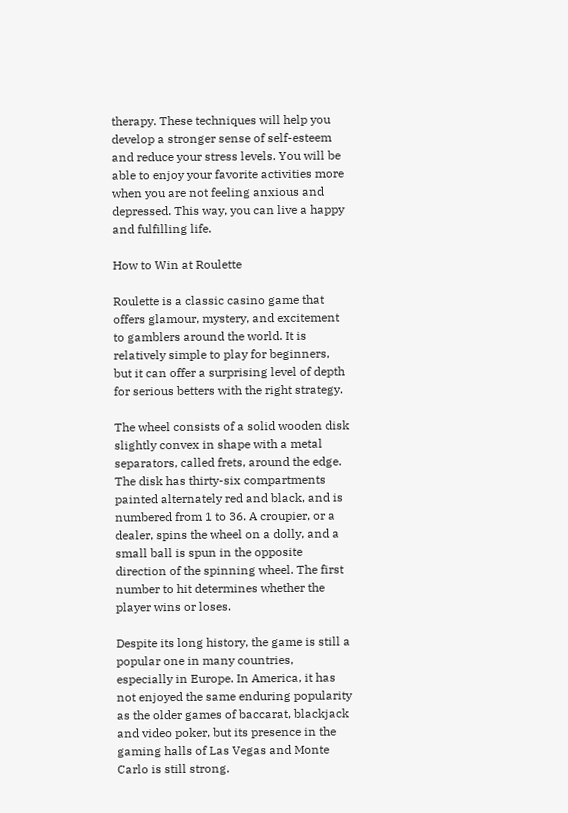therapy. These techniques will help you develop a stronger sense of self-esteem and reduce your stress levels. You will be able to enjoy your favorite activities more when you are not feeling anxious and depressed. This way, you can live a happy and fulfilling life.

How to Win at Roulette

Roulette is a classic casino game that offers glamour, mystery, and excitement to gamblers around the world. It is relatively simple to play for beginners, but it can offer a surprising level of depth for serious betters with the right strategy.

The wheel consists of a solid wooden disk slightly convex in shape with a metal separators, called frets, around the edge. The disk has thirty-six compartments painted alternately red and black, and is numbered from 1 to 36. A croupier, or a dealer, spins the wheel on a dolly, and a small ball is spun in the opposite direction of the spinning wheel. The first number to hit determines whether the player wins or loses.

Despite its long history, the game is still a popular one in many countries, especially in Europe. In America, it has not enjoyed the same enduring popularity as the older games of baccarat, blackjack and video poker, but its presence in the gaming halls of Las Vegas and Monte Carlo is still strong.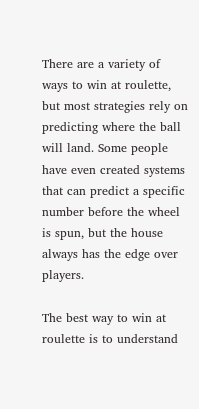There are a variety of ways to win at roulette, but most strategies rely on predicting where the ball will land. Some people have even created systems that can predict a specific number before the wheel is spun, but the house always has the edge over players.

The best way to win at roulette is to understand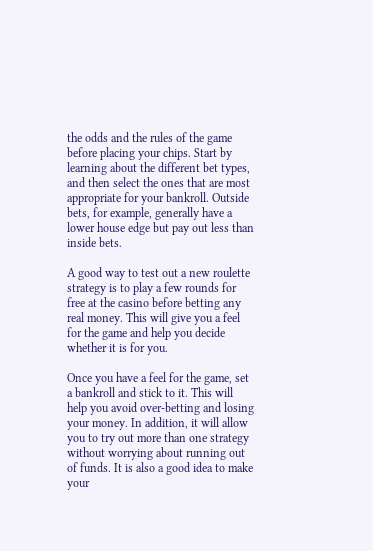the odds and the rules of the game before placing your chips. Start by learning about the different bet types, and then select the ones that are most appropriate for your bankroll. Outside bets, for example, generally have a lower house edge but pay out less than inside bets.

A good way to test out a new roulette strategy is to play a few rounds for free at the casino before betting any real money. This will give you a feel for the game and help you decide whether it is for you.

Once you have a feel for the game, set a bankroll and stick to it. This will help you avoid over-betting and losing your money. In addition, it will allow you to try out more than one strategy without worrying about running out of funds. It is also a good idea to make your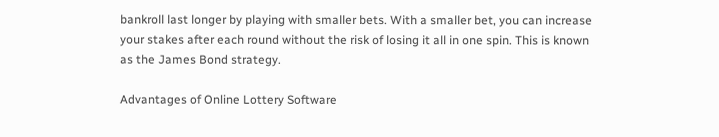bankroll last longer by playing with smaller bets. With a smaller bet, you can increase your stakes after each round without the risk of losing it all in one spin. This is known as the James Bond strategy.

Advantages of Online Lottery Software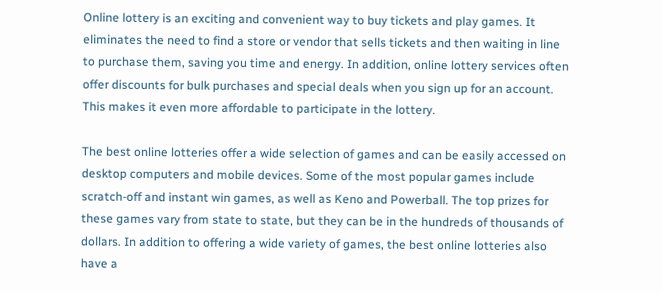Online lottery is an exciting and convenient way to buy tickets and play games. It eliminates the need to find a store or vendor that sells tickets and then waiting in line to purchase them, saving you time and energy. In addition, online lottery services often offer discounts for bulk purchases and special deals when you sign up for an account. This makes it even more affordable to participate in the lottery.

The best online lotteries offer a wide selection of games and can be easily accessed on desktop computers and mobile devices. Some of the most popular games include scratch-off and instant win games, as well as Keno and Powerball. The top prizes for these games vary from state to state, but they can be in the hundreds of thousands of dollars. In addition to offering a wide variety of games, the best online lotteries also have a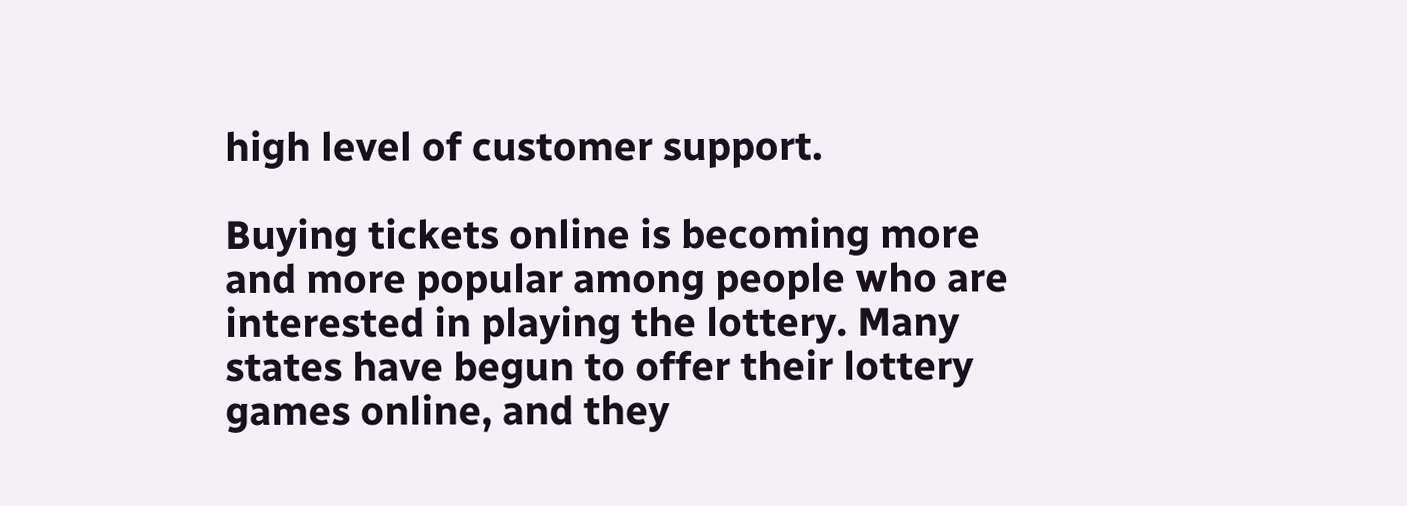high level of customer support.

Buying tickets online is becoming more and more popular among people who are interested in playing the lottery. Many states have begun to offer their lottery games online, and they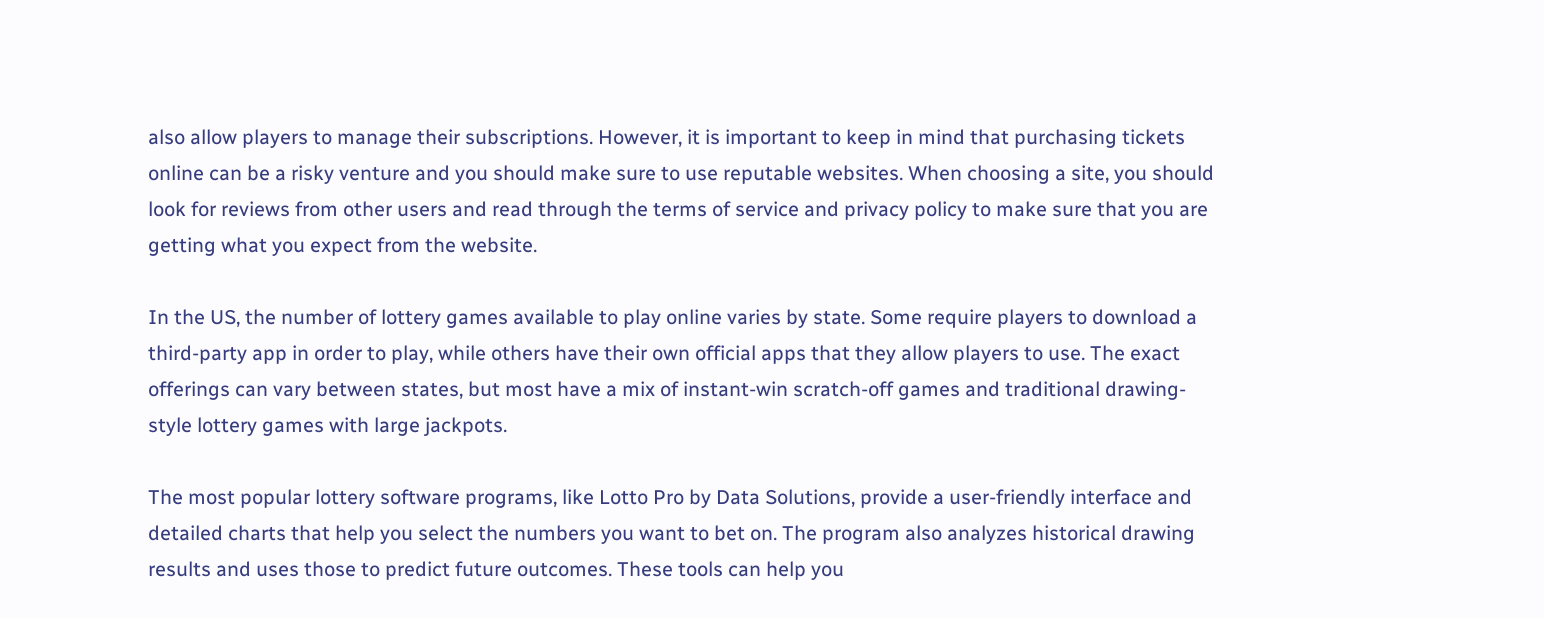also allow players to manage their subscriptions. However, it is important to keep in mind that purchasing tickets online can be a risky venture and you should make sure to use reputable websites. When choosing a site, you should look for reviews from other users and read through the terms of service and privacy policy to make sure that you are getting what you expect from the website.

In the US, the number of lottery games available to play online varies by state. Some require players to download a third-party app in order to play, while others have their own official apps that they allow players to use. The exact offerings can vary between states, but most have a mix of instant-win scratch-off games and traditional drawing-style lottery games with large jackpots.

The most popular lottery software programs, like Lotto Pro by Data Solutions, provide a user-friendly interface and detailed charts that help you select the numbers you want to bet on. The program also analyzes historical drawing results and uses those to predict future outcomes. These tools can help you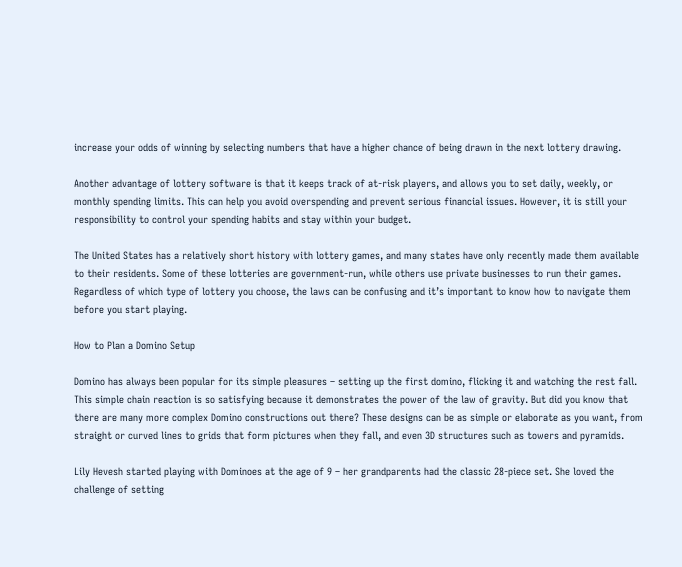increase your odds of winning by selecting numbers that have a higher chance of being drawn in the next lottery drawing.

Another advantage of lottery software is that it keeps track of at-risk players, and allows you to set daily, weekly, or monthly spending limits. This can help you avoid overspending and prevent serious financial issues. However, it is still your responsibility to control your spending habits and stay within your budget.

The United States has a relatively short history with lottery games, and many states have only recently made them available to their residents. Some of these lotteries are government-run, while others use private businesses to run their games. Regardless of which type of lottery you choose, the laws can be confusing and it’s important to know how to navigate them before you start playing.

How to Plan a Domino Setup

Domino has always been popular for its simple pleasures – setting up the first domino, flicking it and watching the rest fall. This simple chain reaction is so satisfying because it demonstrates the power of the law of gravity. But did you know that there are many more complex Domino constructions out there? These designs can be as simple or elaborate as you want, from straight or curved lines to grids that form pictures when they fall, and even 3D structures such as towers and pyramids.

Lily Hevesh started playing with Dominoes at the age of 9 – her grandparents had the classic 28-piece set. She loved the challenge of setting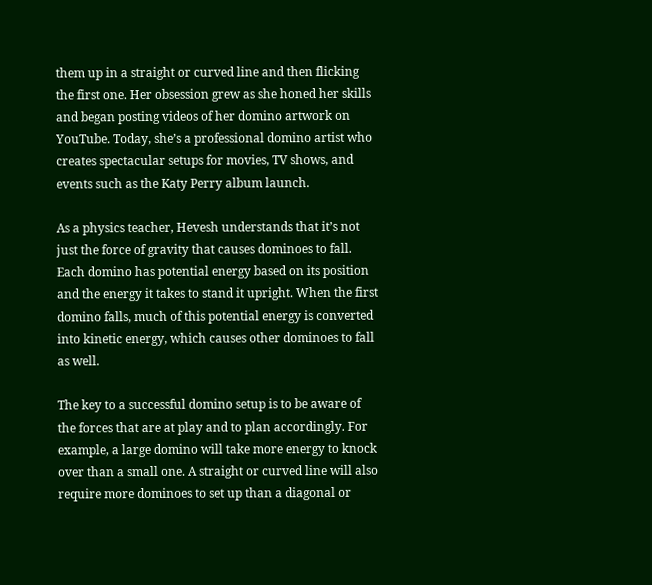them up in a straight or curved line and then flicking the first one. Her obsession grew as she honed her skills and began posting videos of her domino artwork on YouTube. Today, she’s a professional domino artist who creates spectacular setups for movies, TV shows, and events such as the Katy Perry album launch.

As a physics teacher, Hevesh understands that it’s not just the force of gravity that causes dominoes to fall. Each domino has potential energy based on its position and the energy it takes to stand it upright. When the first domino falls, much of this potential energy is converted into kinetic energy, which causes other dominoes to fall as well.

The key to a successful domino setup is to be aware of the forces that are at play and to plan accordingly. For example, a large domino will take more energy to knock over than a small one. A straight or curved line will also require more dominoes to set up than a diagonal or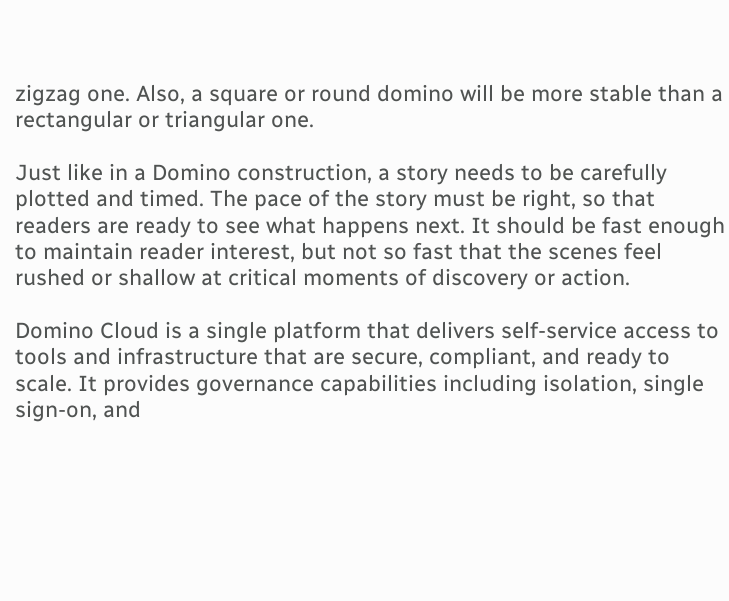zigzag one. Also, a square or round domino will be more stable than a rectangular or triangular one.

Just like in a Domino construction, a story needs to be carefully plotted and timed. The pace of the story must be right, so that readers are ready to see what happens next. It should be fast enough to maintain reader interest, but not so fast that the scenes feel rushed or shallow at critical moments of discovery or action.

Domino Cloud is a single platform that delivers self-service access to tools and infrastructure that are secure, compliant, and ready to scale. It provides governance capabilities including isolation, single sign-on, and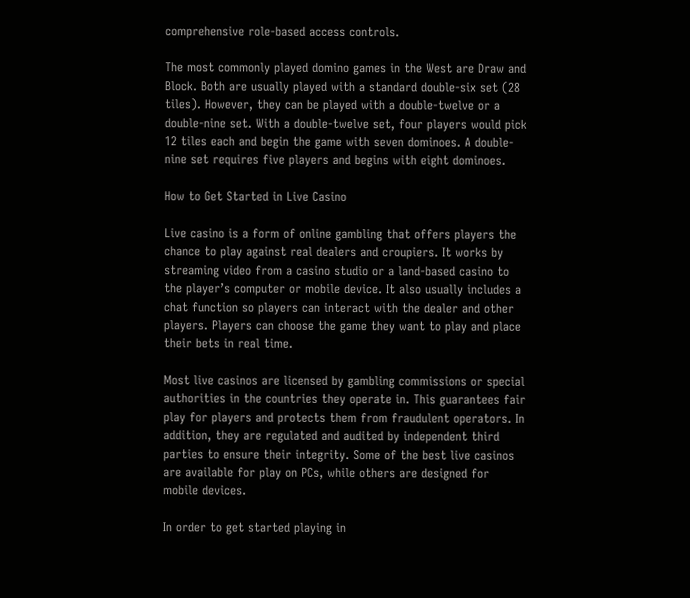comprehensive role-based access controls.

The most commonly played domino games in the West are Draw and Block. Both are usually played with a standard double-six set (28 tiles). However, they can be played with a double-twelve or a double-nine set. With a double-twelve set, four players would pick 12 tiles each and begin the game with seven dominoes. A double-nine set requires five players and begins with eight dominoes.

How to Get Started in Live Casino

Live casino is a form of online gambling that offers players the chance to play against real dealers and croupiers. It works by streaming video from a casino studio or a land-based casino to the player’s computer or mobile device. It also usually includes a chat function so players can interact with the dealer and other players. Players can choose the game they want to play and place their bets in real time.

Most live casinos are licensed by gambling commissions or special authorities in the countries they operate in. This guarantees fair play for players and protects them from fraudulent operators. In addition, they are regulated and audited by independent third parties to ensure their integrity. Some of the best live casinos are available for play on PCs, while others are designed for mobile devices.

In order to get started playing in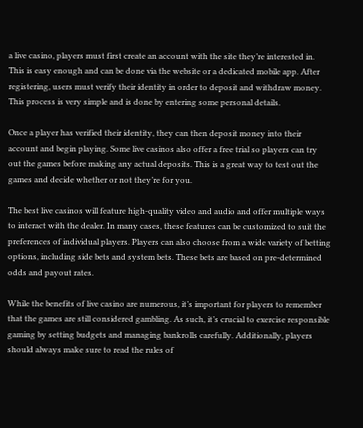a live casino, players must first create an account with the site they’re interested in. This is easy enough and can be done via the website or a dedicated mobile app. After registering, users must verify their identity in order to deposit and withdraw money. This process is very simple and is done by entering some personal details.

Once a player has verified their identity, they can then deposit money into their account and begin playing. Some live casinos also offer a free trial so players can try out the games before making any actual deposits. This is a great way to test out the games and decide whether or not they’re for you.

The best live casinos will feature high-quality video and audio and offer multiple ways to interact with the dealer. In many cases, these features can be customized to suit the preferences of individual players. Players can also choose from a wide variety of betting options, including side bets and system bets. These bets are based on pre-determined odds and payout rates.

While the benefits of live casino are numerous, it’s important for players to remember that the games are still considered gambling. As such, it’s crucial to exercise responsible gaming by setting budgets and managing bankrolls carefully. Additionally, players should always make sure to read the rules of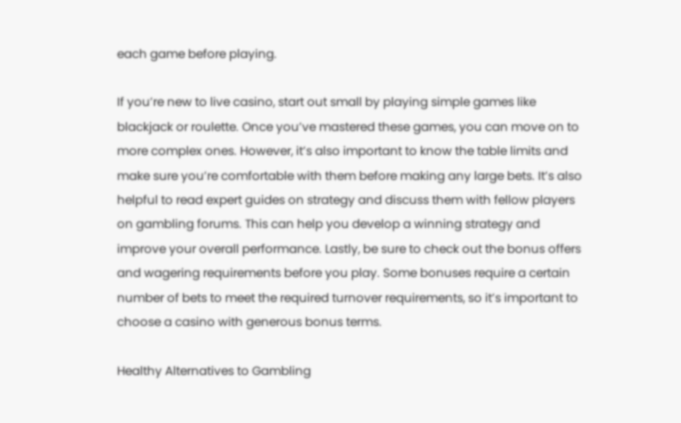each game before playing.

If you’re new to live casino, start out small by playing simple games like blackjack or roulette. Once you’ve mastered these games, you can move on to more complex ones. However, it’s also important to know the table limits and make sure you’re comfortable with them before making any large bets. It’s also helpful to read expert guides on strategy and discuss them with fellow players on gambling forums. This can help you develop a winning strategy and improve your overall performance. Lastly, be sure to check out the bonus offers and wagering requirements before you play. Some bonuses require a certain number of bets to meet the required turnover requirements, so it’s important to choose a casino with generous bonus terms.

Healthy Alternatives to Gambling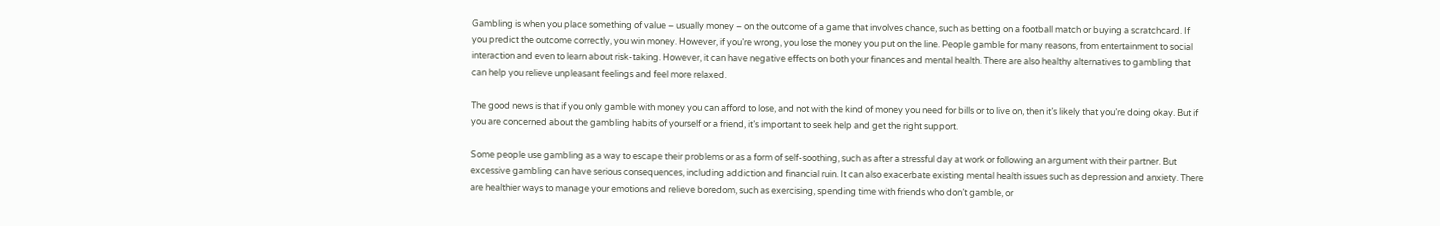Gambling is when you place something of value – usually money – on the outcome of a game that involves chance, such as betting on a football match or buying a scratchcard. If you predict the outcome correctly, you win money. However, if you’re wrong, you lose the money you put on the line. People gamble for many reasons, from entertainment to social interaction and even to learn about risk-taking. However, it can have negative effects on both your finances and mental health. There are also healthy alternatives to gambling that can help you relieve unpleasant feelings and feel more relaxed.

The good news is that if you only gamble with money you can afford to lose, and not with the kind of money you need for bills or to live on, then it’s likely that you’re doing okay. But if you are concerned about the gambling habits of yourself or a friend, it’s important to seek help and get the right support.

Some people use gambling as a way to escape their problems or as a form of self-soothing, such as after a stressful day at work or following an argument with their partner. But excessive gambling can have serious consequences, including addiction and financial ruin. It can also exacerbate existing mental health issues such as depression and anxiety. There are healthier ways to manage your emotions and relieve boredom, such as exercising, spending time with friends who don’t gamble, or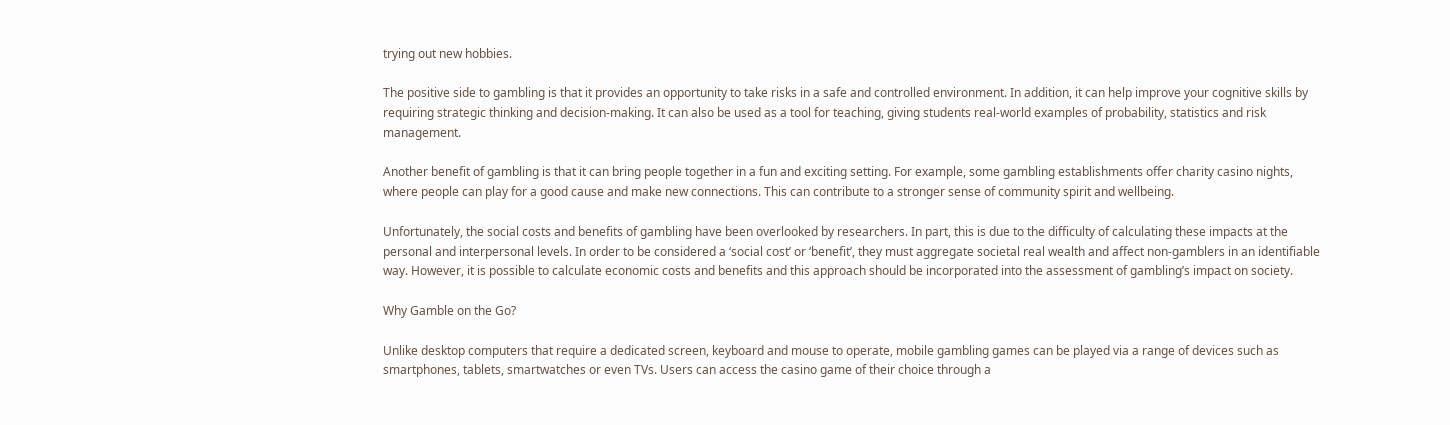trying out new hobbies.

The positive side to gambling is that it provides an opportunity to take risks in a safe and controlled environment. In addition, it can help improve your cognitive skills by requiring strategic thinking and decision-making. It can also be used as a tool for teaching, giving students real-world examples of probability, statistics and risk management.

Another benefit of gambling is that it can bring people together in a fun and exciting setting. For example, some gambling establishments offer charity casino nights, where people can play for a good cause and make new connections. This can contribute to a stronger sense of community spirit and wellbeing.

Unfortunately, the social costs and benefits of gambling have been overlooked by researchers. In part, this is due to the difficulty of calculating these impacts at the personal and interpersonal levels. In order to be considered a ‘social cost’ or ‘benefit’, they must aggregate societal real wealth and affect non-gamblers in an identifiable way. However, it is possible to calculate economic costs and benefits and this approach should be incorporated into the assessment of gambling’s impact on society.

Why Gamble on the Go?

Unlike desktop computers that require a dedicated screen, keyboard and mouse to operate, mobile gambling games can be played via a range of devices such as smartphones, tablets, smartwatches or even TVs. Users can access the casino game of their choice through a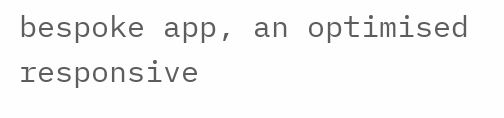bespoke app, an optimised responsive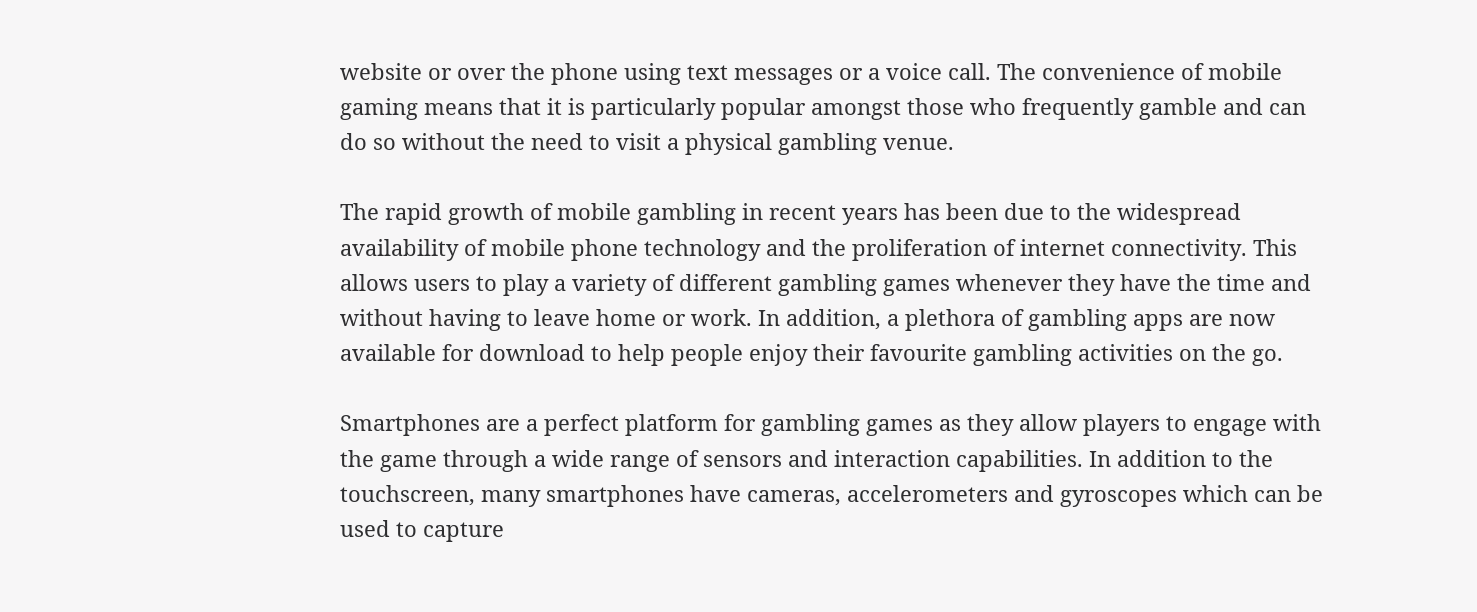website or over the phone using text messages or a voice call. The convenience of mobile gaming means that it is particularly popular amongst those who frequently gamble and can do so without the need to visit a physical gambling venue.

The rapid growth of mobile gambling in recent years has been due to the widespread availability of mobile phone technology and the proliferation of internet connectivity. This allows users to play a variety of different gambling games whenever they have the time and without having to leave home or work. In addition, a plethora of gambling apps are now available for download to help people enjoy their favourite gambling activities on the go.

Smartphones are a perfect platform for gambling games as they allow players to engage with the game through a wide range of sensors and interaction capabilities. In addition to the touchscreen, many smartphones have cameras, accelerometers and gyroscopes which can be used to capture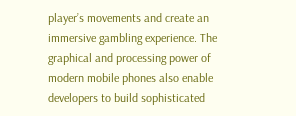player’s movements and create an immersive gambling experience. The graphical and processing power of modern mobile phones also enable developers to build sophisticated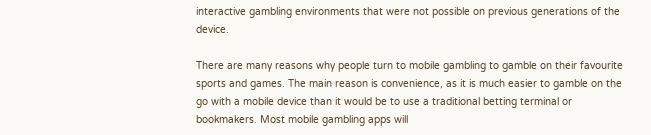interactive gambling environments that were not possible on previous generations of the device.

There are many reasons why people turn to mobile gambling to gamble on their favourite sports and games. The main reason is convenience, as it is much easier to gamble on the go with a mobile device than it would be to use a traditional betting terminal or bookmakers. Most mobile gambling apps will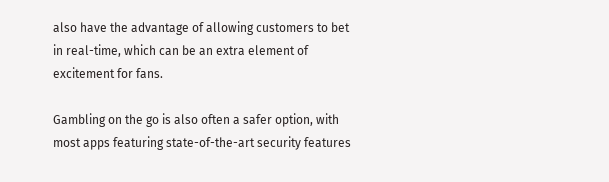also have the advantage of allowing customers to bet in real-time, which can be an extra element of excitement for fans.

Gambling on the go is also often a safer option, with most apps featuring state-of-the-art security features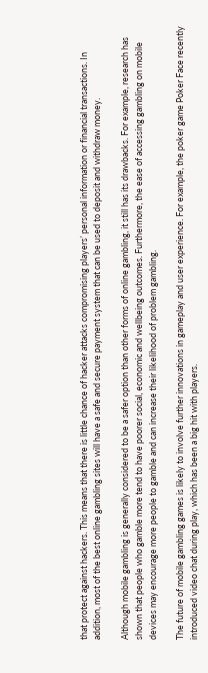that protect against hackers. This means that there is little chance of hacker attacks compromising players’ personal information or financial transactions. In addition, most of the best online gambling sites will have a safe and secure payment system that can be used to deposit and withdraw money.

Although mobile gambling is generally considered to be a safer option than other forms of online gambling, it still has its drawbacks. For example, research has shown that people who gamble more tend to have poorer social, economic and wellbeing outcomes. Furthermore, the ease of accessing gambling on mobile devices may encourage more people to gamble and can increase their likelihood of problem gambling.

The future of mobile gambling games is likely to involve further innovations in gameplay and user experience. For example, the poker game Poker Face recently introduced video chat during play, which has been a big hit with players.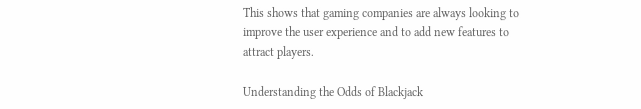This shows that gaming companies are always looking to improve the user experience and to add new features to attract players.

Understanding the Odds of Blackjack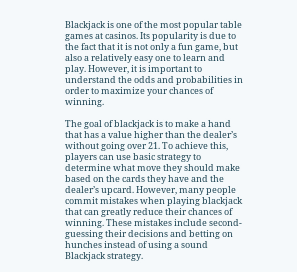Blackjack is one of the most popular table games at casinos. Its popularity is due to the fact that it is not only a fun game, but also a relatively easy one to learn and play. However, it is important to understand the odds and probabilities in order to maximize your chances of winning.

The goal of blackjack is to make a hand that has a value higher than the dealer’s without going over 21. To achieve this, players can use basic strategy to determine what move they should make based on the cards they have and the dealer’s upcard. However, many people commit mistakes when playing blackjack that can greatly reduce their chances of winning. These mistakes include second-guessing their decisions and betting on hunches instead of using a sound Blackjack strategy.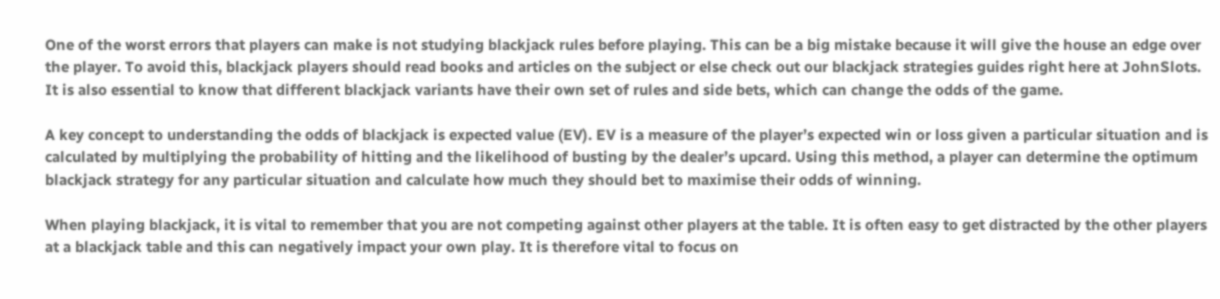One of the worst errors that players can make is not studying blackjack rules before playing. This can be a big mistake because it will give the house an edge over the player. To avoid this, blackjack players should read books and articles on the subject or else check out our blackjack strategies guides right here at JohnSlots. It is also essential to know that different blackjack variants have their own set of rules and side bets, which can change the odds of the game.

A key concept to understanding the odds of blackjack is expected value (EV). EV is a measure of the player’s expected win or loss given a particular situation and is calculated by multiplying the probability of hitting and the likelihood of busting by the dealer’s upcard. Using this method, a player can determine the optimum blackjack strategy for any particular situation and calculate how much they should bet to maximise their odds of winning.

When playing blackjack, it is vital to remember that you are not competing against other players at the table. It is often easy to get distracted by the other players at a blackjack table and this can negatively impact your own play. It is therefore vital to focus on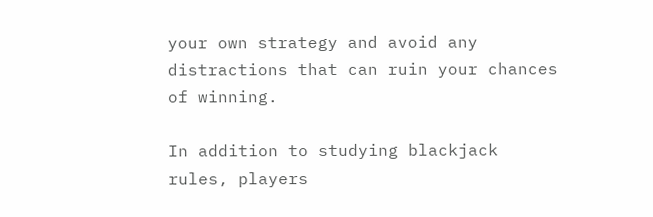your own strategy and avoid any distractions that can ruin your chances of winning.

In addition to studying blackjack rules, players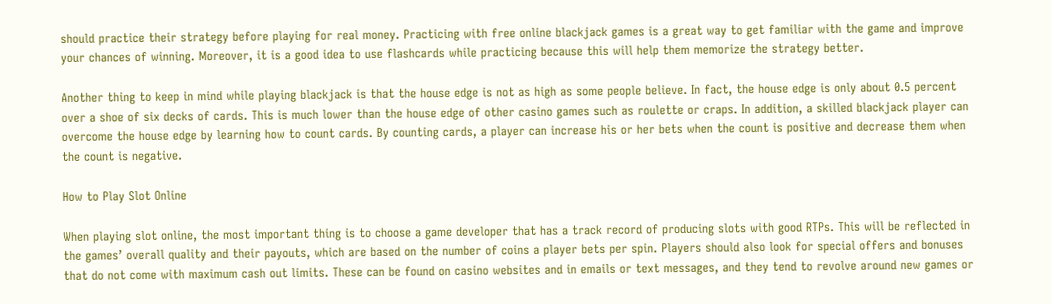should practice their strategy before playing for real money. Practicing with free online blackjack games is a great way to get familiar with the game and improve your chances of winning. Moreover, it is a good idea to use flashcards while practicing because this will help them memorize the strategy better.

Another thing to keep in mind while playing blackjack is that the house edge is not as high as some people believe. In fact, the house edge is only about 0.5 percent over a shoe of six decks of cards. This is much lower than the house edge of other casino games such as roulette or craps. In addition, a skilled blackjack player can overcome the house edge by learning how to count cards. By counting cards, a player can increase his or her bets when the count is positive and decrease them when the count is negative.

How to Play Slot Online

When playing slot online, the most important thing is to choose a game developer that has a track record of producing slots with good RTPs. This will be reflected in the games’ overall quality and their payouts, which are based on the number of coins a player bets per spin. Players should also look for special offers and bonuses that do not come with maximum cash out limits. These can be found on casino websites and in emails or text messages, and they tend to revolve around new games or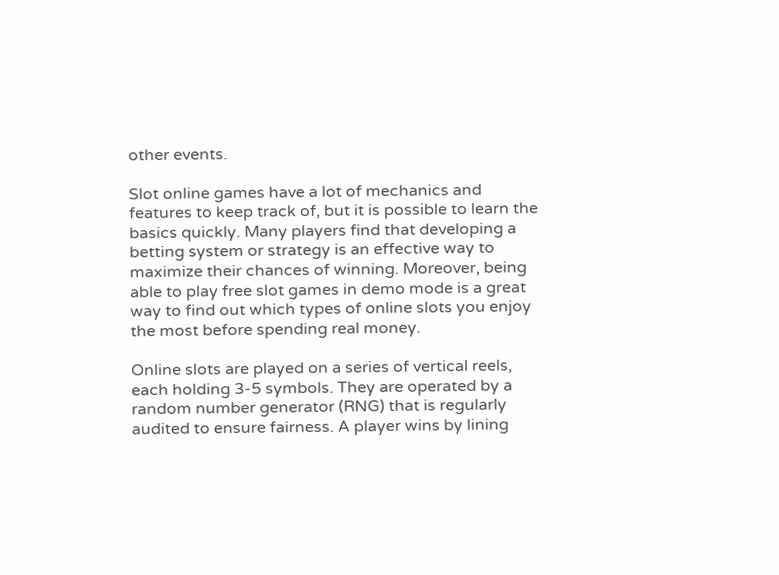other events.

Slot online games have a lot of mechanics and features to keep track of, but it is possible to learn the basics quickly. Many players find that developing a betting system or strategy is an effective way to maximize their chances of winning. Moreover, being able to play free slot games in demo mode is a great way to find out which types of online slots you enjoy the most before spending real money.

Online slots are played on a series of vertical reels, each holding 3-5 symbols. They are operated by a random number generator (RNG) that is regularly audited to ensure fairness. A player wins by lining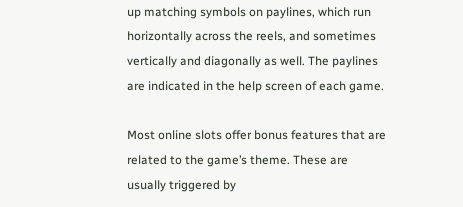up matching symbols on paylines, which run horizontally across the reels, and sometimes vertically and diagonally as well. The paylines are indicated in the help screen of each game.

Most online slots offer bonus features that are related to the game’s theme. These are usually triggered by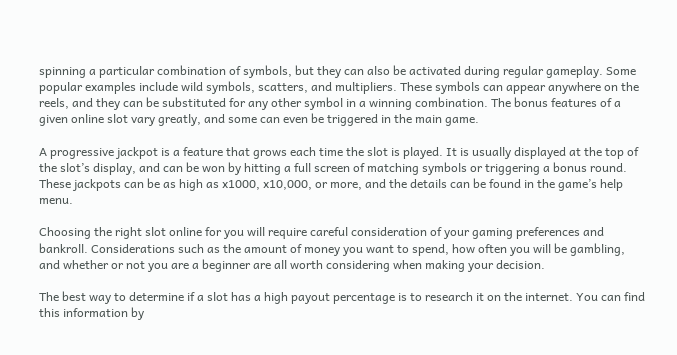spinning a particular combination of symbols, but they can also be activated during regular gameplay. Some popular examples include wild symbols, scatters, and multipliers. These symbols can appear anywhere on the reels, and they can be substituted for any other symbol in a winning combination. The bonus features of a given online slot vary greatly, and some can even be triggered in the main game.

A progressive jackpot is a feature that grows each time the slot is played. It is usually displayed at the top of the slot’s display, and can be won by hitting a full screen of matching symbols or triggering a bonus round. These jackpots can be as high as x1000, x10,000, or more, and the details can be found in the game’s help menu.

Choosing the right slot online for you will require careful consideration of your gaming preferences and bankroll. Considerations such as the amount of money you want to spend, how often you will be gambling, and whether or not you are a beginner are all worth considering when making your decision.

The best way to determine if a slot has a high payout percentage is to research it on the internet. You can find this information by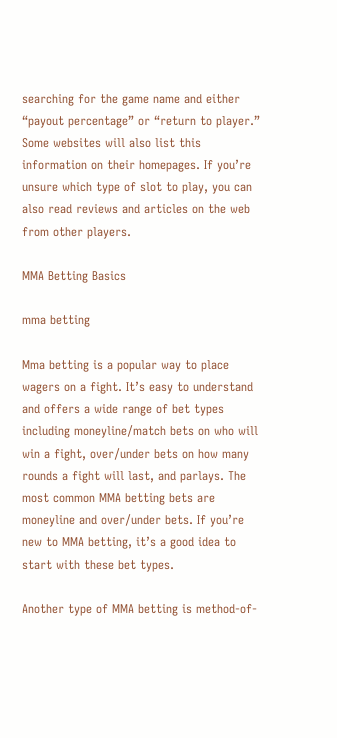searching for the game name and either “payout percentage” or “return to player.” Some websites will also list this information on their homepages. If you’re unsure which type of slot to play, you can also read reviews and articles on the web from other players.

MMA Betting Basics

mma betting

Mma betting is a popular way to place wagers on a fight. It’s easy to understand and offers a wide range of bet types including moneyline/match bets on who will win a fight, over/under bets on how many rounds a fight will last, and parlays. The most common MMA betting bets are moneyline and over/under bets. If you’re new to MMA betting, it’s a good idea to start with these bet types.

Another type of MMA betting is method-of-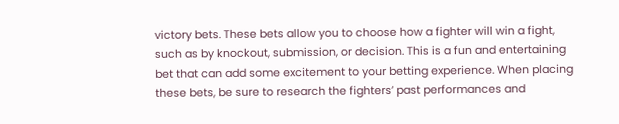victory bets. These bets allow you to choose how a fighter will win a fight, such as by knockout, submission, or decision. This is a fun and entertaining bet that can add some excitement to your betting experience. When placing these bets, be sure to research the fighters’ past performances and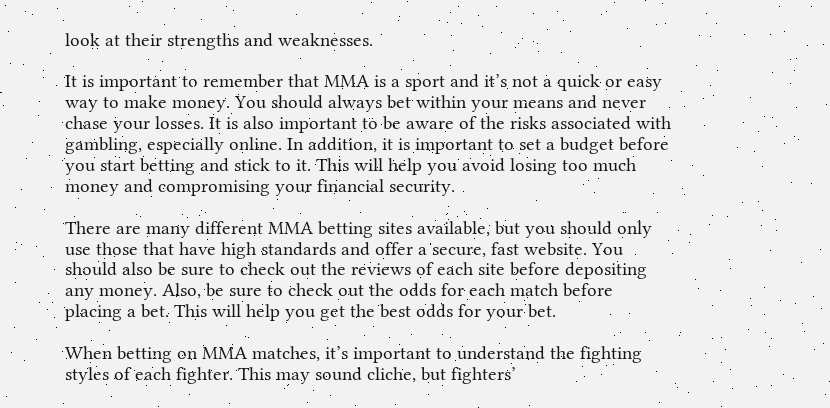look at their strengths and weaknesses.

It is important to remember that MMA is a sport and it’s not a quick or easy way to make money. You should always bet within your means and never chase your losses. It is also important to be aware of the risks associated with gambling, especially online. In addition, it is important to set a budget before you start betting and stick to it. This will help you avoid losing too much money and compromising your financial security.

There are many different MMA betting sites available, but you should only use those that have high standards and offer a secure, fast website. You should also be sure to check out the reviews of each site before depositing any money. Also, be sure to check out the odds for each match before placing a bet. This will help you get the best odds for your bet.

When betting on MMA matches, it’s important to understand the fighting styles of each fighter. This may sound cliche, but fighters’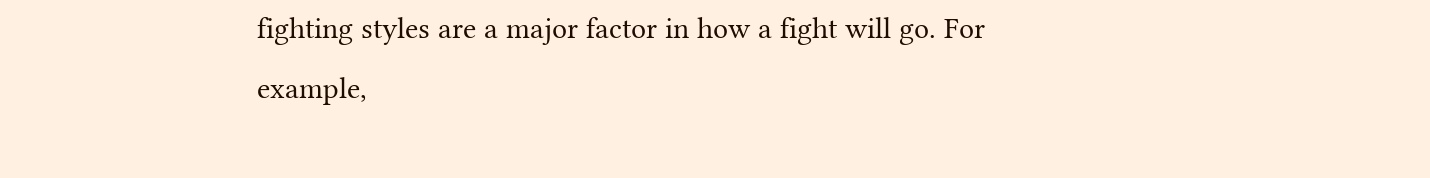fighting styles are a major factor in how a fight will go. For example,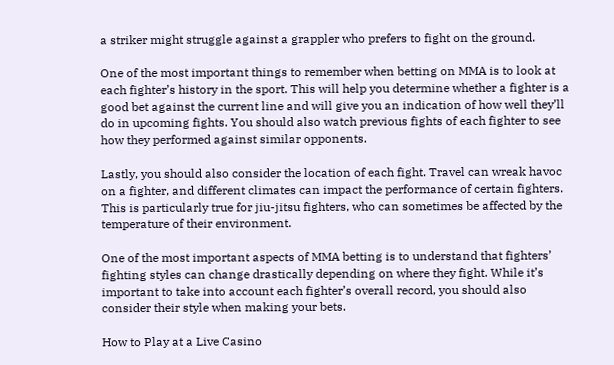a striker might struggle against a grappler who prefers to fight on the ground.

One of the most important things to remember when betting on MMA is to look at each fighter’s history in the sport. This will help you determine whether a fighter is a good bet against the current line and will give you an indication of how well they’ll do in upcoming fights. You should also watch previous fights of each fighter to see how they performed against similar opponents.

Lastly, you should also consider the location of each fight. Travel can wreak havoc on a fighter, and different climates can impact the performance of certain fighters. This is particularly true for jiu-jitsu fighters, who can sometimes be affected by the temperature of their environment.

One of the most important aspects of MMA betting is to understand that fighters’ fighting styles can change drastically depending on where they fight. While it’s important to take into account each fighter’s overall record, you should also consider their style when making your bets.

How to Play at a Live Casino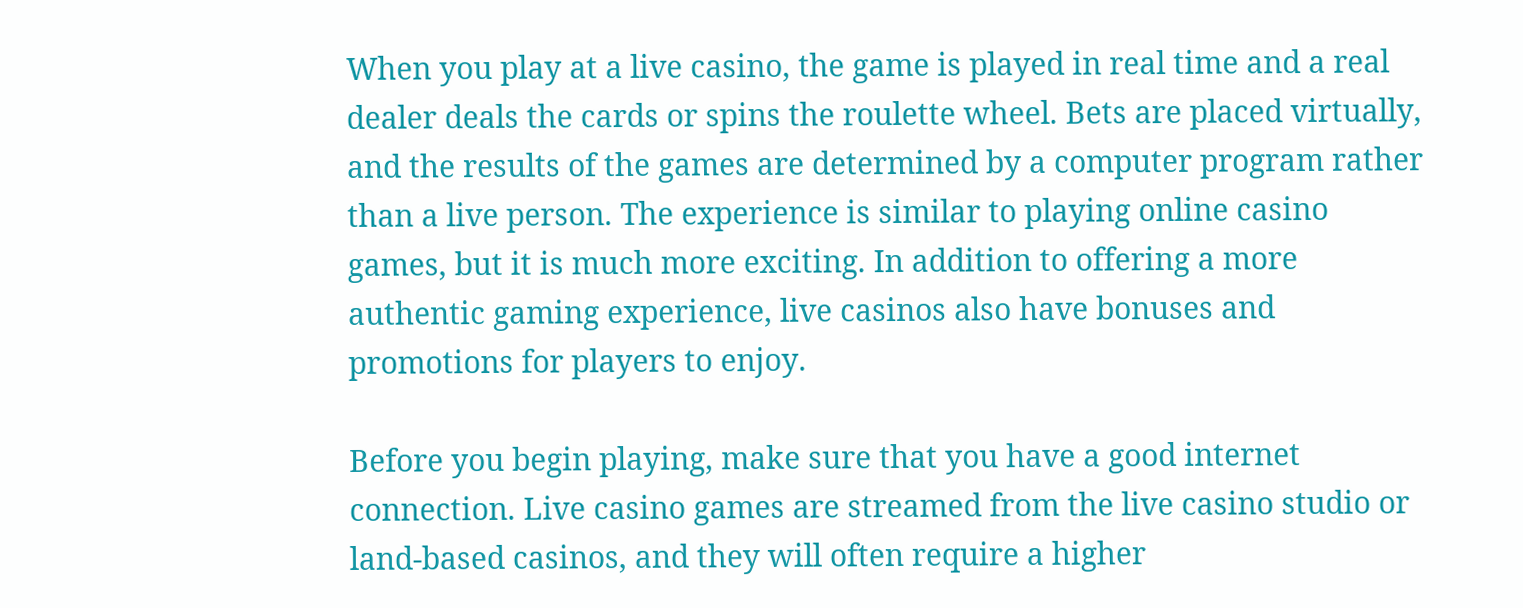When you play at a live casino, the game is played in real time and a real dealer deals the cards or spins the roulette wheel. Bets are placed virtually, and the results of the games are determined by a computer program rather than a live person. The experience is similar to playing online casino games, but it is much more exciting. In addition to offering a more authentic gaming experience, live casinos also have bonuses and promotions for players to enjoy.

Before you begin playing, make sure that you have a good internet connection. Live casino games are streamed from the live casino studio or land-based casinos, and they will often require a higher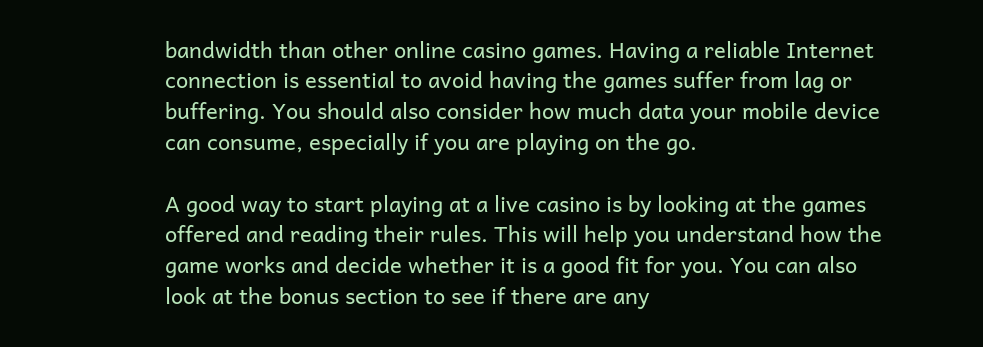bandwidth than other online casino games. Having a reliable Internet connection is essential to avoid having the games suffer from lag or buffering. You should also consider how much data your mobile device can consume, especially if you are playing on the go.

A good way to start playing at a live casino is by looking at the games offered and reading their rules. This will help you understand how the game works and decide whether it is a good fit for you. You can also look at the bonus section to see if there are any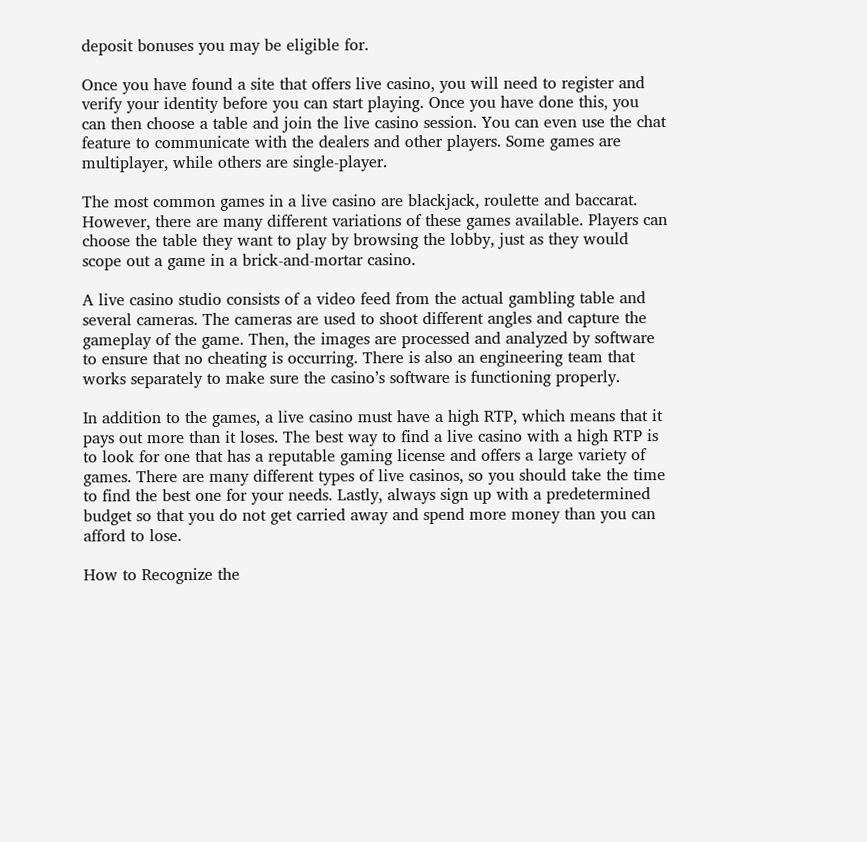deposit bonuses you may be eligible for.

Once you have found a site that offers live casino, you will need to register and verify your identity before you can start playing. Once you have done this, you can then choose a table and join the live casino session. You can even use the chat feature to communicate with the dealers and other players. Some games are multiplayer, while others are single-player.

The most common games in a live casino are blackjack, roulette and baccarat. However, there are many different variations of these games available. Players can choose the table they want to play by browsing the lobby, just as they would scope out a game in a brick-and-mortar casino.

A live casino studio consists of a video feed from the actual gambling table and several cameras. The cameras are used to shoot different angles and capture the gameplay of the game. Then, the images are processed and analyzed by software to ensure that no cheating is occurring. There is also an engineering team that works separately to make sure the casino’s software is functioning properly.

In addition to the games, a live casino must have a high RTP, which means that it pays out more than it loses. The best way to find a live casino with a high RTP is to look for one that has a reputable gaming license and offers a large variety of games. There are many different types of live casinos, so you should take the time to find the best one for your needs. Lastly, always sign up with a predetermined budget so that you do not get carried away and spend more money than you can afford to lose.

How to Recognize the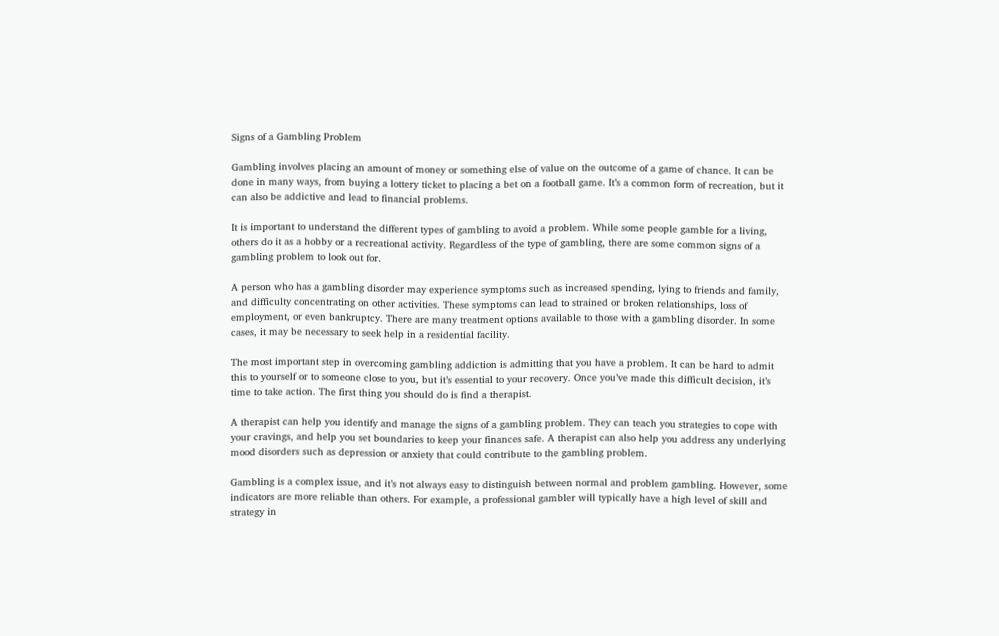Signs of a Gambling Problem

Gambling involves placing an amount of money or something else of value on the outcome of a game of chance. It can be done in many ways, from buying a lottery ticket to placing a bet on a football game. It’s a common form of recreation, but it can also be addictive and lead to financial problems.

It is important to understand the different types of gambling to avoid a problem. While some people gamble for a living, others do it as a hobby or a recreational activity. Regardless of the type of gambling, there are some common signs of a gambling problem to look out for.

A person who has a gambling disorder may experience symptoms such as increased spending, lying to friends and family, and difficulty concentrating on other activities. These symptoms can lead to strained or broken relationships, loss of employment, or even bankruptcy. There are many treatment options available to those with a gambling disorder. In some cases, it may be necessary to seek help in a residential facility.

The most important step in overcoming gambling addiction is admitting that you have a problem. It can be hard to admit this to yourself or to someone close to you, but it’s essential to your recovery. Once you’ve made this difficult decision, it’s time to take action. The first thing you should do is find a therapist.

A therapist can help you identify and manage the signs of a gambling problem. They can teach you strategies to cope with your cravings, and help you set boundaries to keep your finances safe. A therapist can also help you address any underlying mood disorders such as depression or anxiety that could contribute to the gambling problem.

Gambling is a complex issue, and it’s not always easy to distinguish between normal and problem gambling. However, some indicators are more reliable than others. For example, a professional gambler will typically have a high level of skill and strategy in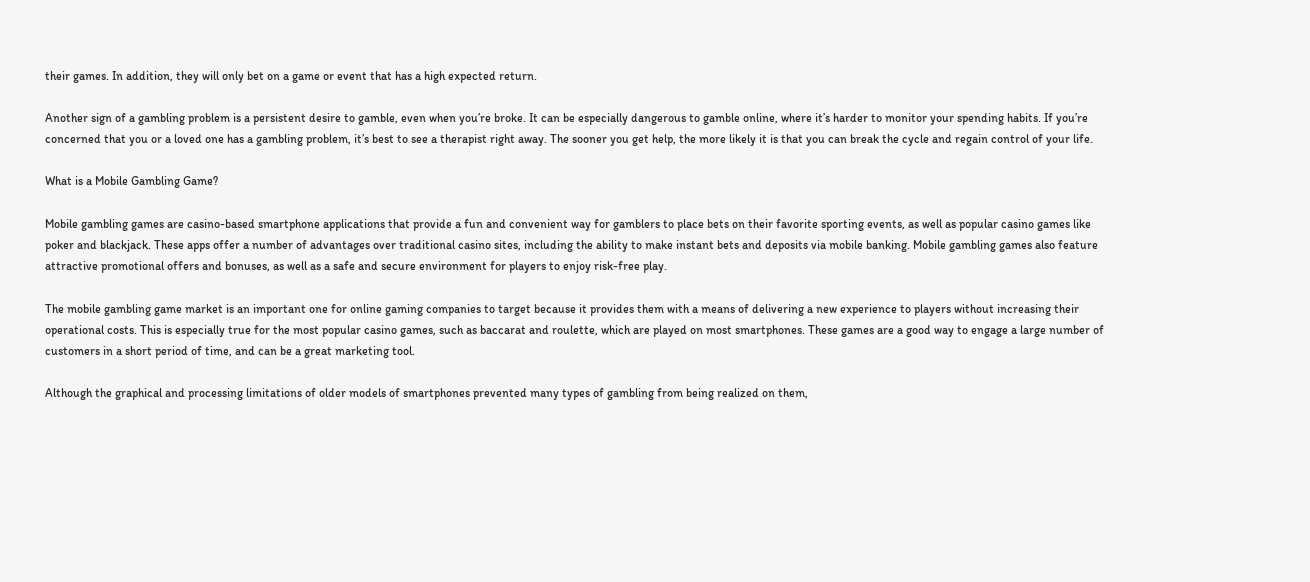their games. In addition, they will only bet on a game or event that has a high expected return.

Another sign of a gambling problem is a persistent desire to gamble, even when you’re broke. It can be especially dangerous to gamble online, where it’s harder to monitor your spending habits. If you’re concerned that you or a loved one has a gambling problem, it’s best to see a therapist right away. The sooner you get help, the more likely it is that you can break the cycle and regain control of your life.

What is a Mobile Gambling Game?

Mobile gambling games are casino-based smartphone applications that provide a fun and convenient way for gamblers to place bets on their favorite sporting events, as well as popular casino games like poker and blackjack. These apps offer a number of advantages over traditional casino sites, including the ability to make instant bets and deposits via mobile banking. Mobile gambling games also feature attractive promotional offers and bonuses, as well as a safe and secure environment for players to enjoy risk-free play.

The mobile gambling game market is an important one for online gaming companies to target because it provides them with a means of delivering a new experience to players without increasing their operational costs. This is especially true for the most popular casino games, such as baccarat and roulette, which are played on most smartphones. These games are a good way to engage a large number of customers in a short period of time, and can be a great marketing tool.

Although the graphical and processing limitations of older models of smartphones prevented many types of gambling from being realized on them,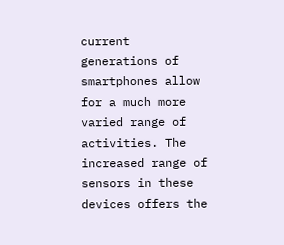current generations of smartphones allow for a much more varied range of activities. The increased range of sensors in these devices offers the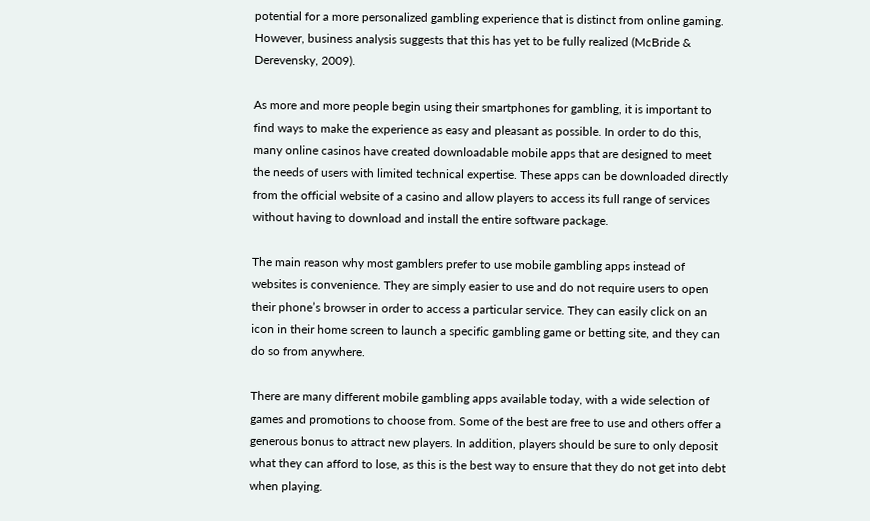potential for a more personalized gambling experience that is distinct from online gaming. However, business analysis suggests that this has yet to be fully realized (McBride & Derevensky, 2009).

As more and more people begin using their smartphones for gambling, it is important to find ways to make the experience as easy and pleasant as possible. In order to do this, many online casinos have created downloadable mobile apps that are designed to meet the needs of users with limited technical expertise. These apps can be downloaded directly from the official website of a casino and allow players to access its full range of services without having to download and install the entire software package.

The main reason why most gamblers prefer to use mobile gambling apps instead of websites is convenience. They are simply easier to use and do not require users to open their phone’s browser in order to access a particular service. They can easily click on an icon in their home screen to launch a specific gambling game or betting site, and they can do so from anywhere.

There are many different mobile gambling apps available today, with a wide selection of games and promotions to choose from. Some of the best are free to use and others offer a generous bonus to attract new players. In addition, players should be sure to only deposit what they can afford to lose, as this is the best way to ensure that they do not get into debt when playing.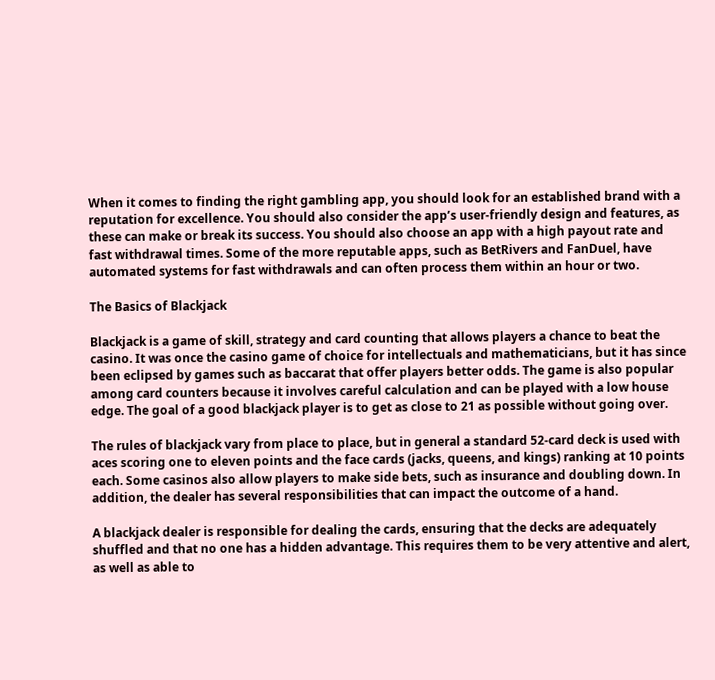When it comes to finding the right gambling app, you should look for an established brand with a reputation for excellence. You should also consider the app’s user-friendly design and features, as these can make or break its success. You should also choose an app with a high payout rate and fast withdrawal times. Some of the more reputable apps, such as BetRivers and FanDuel, have automated systems for fast withdrawals and can often process them within an hour or two.

The Basics of Blackjack

Blackjack is a game of skill, strategy and card counting that allows players a chance to beat the casino. It was once the casino game of choice for intellectuals and mathematicians, but it has since been eclipsed by games such as baccarat that offer players better odds. The game is also popular among card counters because it involves careful calculation and can be played with a low house edge. The goal of a good blackjack player is to get as close to 21 as possible without going over.

The rules of blackjack vary from place to place, but in general a standard 52-card deck is used with aces scoring one to eleven points and the face cards (jacks, queens, and kings) ranking at 10 points each. Some casinos also allow players to make side bets, such as insurance and doubling down. In addition, the dealer has several responsibilities that can impact the outcome of a hand.

A blackjack dealer is responsible for dealing the cards, ensuring that the decks are adequately shuffled and that no one has a hidden advantage. This requires them to be very attentive and alert, as well as able to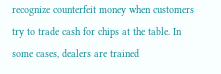recognize counterfeit money when customers try to trade cash for chips at the table. In some cases, dealers are trained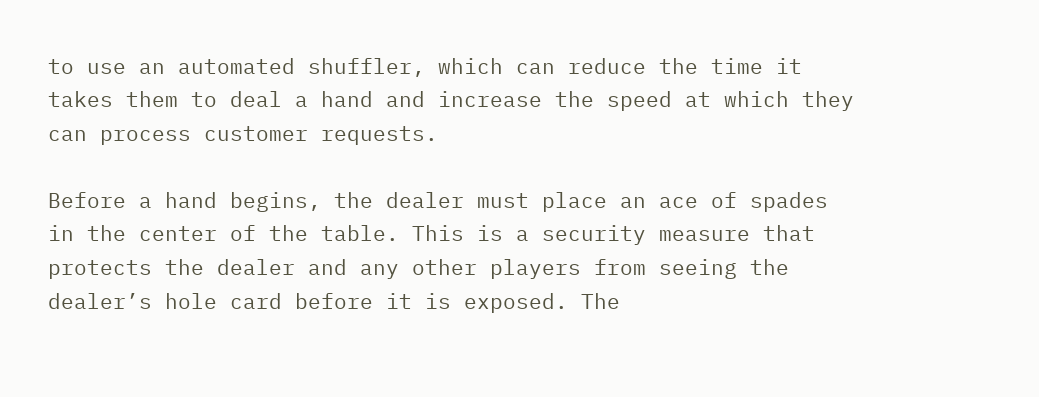to use an automated shuffler, which can reduce the time it takes them to deal a hand and increase the speed at which they can process customer requests.

Before a hand begins, the dealer must place an ace of spades in the center of the table. This is a security measure that protects the dealer and any other players from seeing the dealer’s hole card before it is exposed. The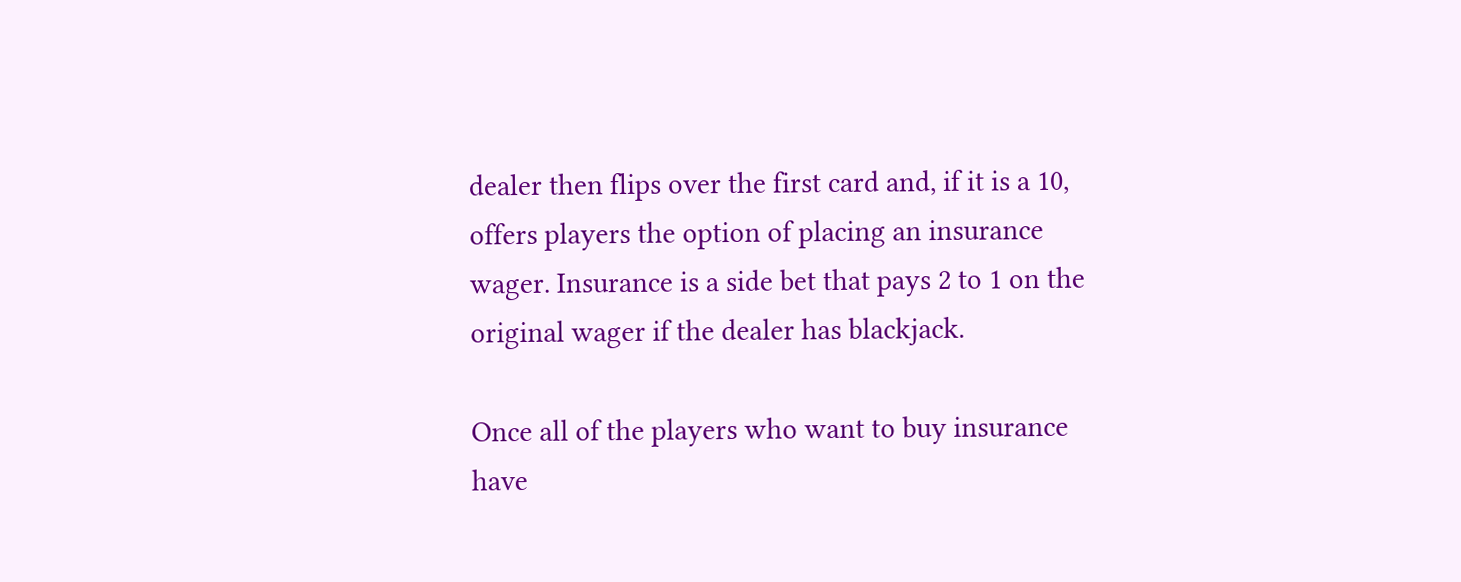dealer then flips over the first card and, if it is a 10, offers players the option of placing an insurance wager. Insurance is a side bet that pays 2 to 1 on the original wager if the dealer has blackjack.

Once all of the players who want to buy insurance have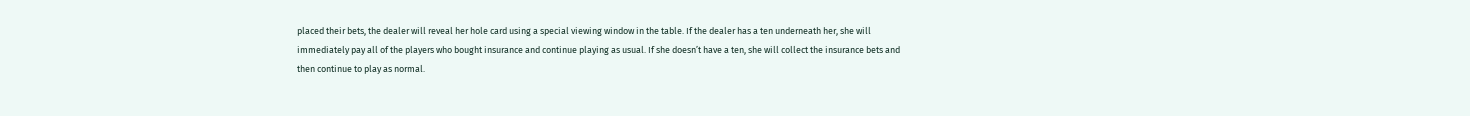placed their bets, the dealer will reveal her hole card using a special viewing window in the table. If the dealer has a ten underneath her, she will immediately pay all of the players who bought insurance and continue playing as usual. If she doesn’t have a ten, she will collect the insurance bets and then continue to play as normal.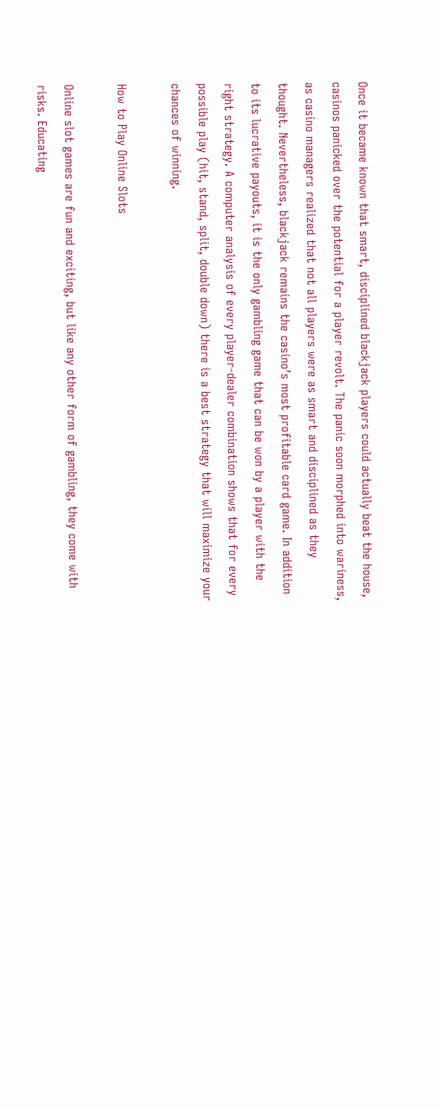Once it became known that smart, disciplined blackjack players could actually beat the house, casinos panicked over the potential for a player revolt. The panic soon morphed into wariness, as casino managers realized that not all players were as smart and disciplined as they thought. Nevertheless, blackjack remains the casino’s most profitable card game. In addition to its lucrative payouts, it is the only gambling game that can be won by a player with the right strategy. A computer analysis of every player-dealer combination shows that for every possible play (hit, stand, split, double down) there is a best strategy that will maximize your chances of winning.

How to Play Online Slots

Online slot games are fun and exciting, but like any other form of gambling, they come with risks. Educating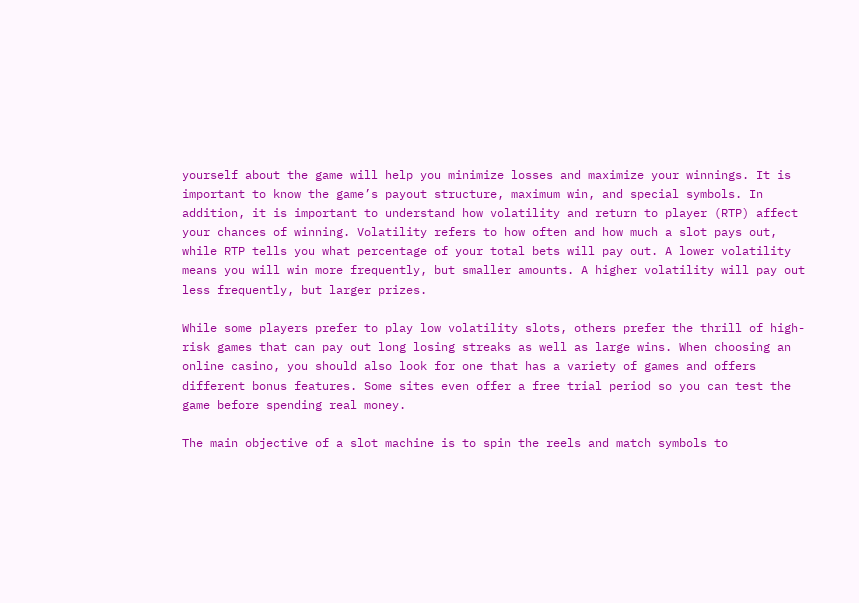yourself about the game will help you minimize losses and maximize your winnings. It is important to know the game’s payout structure, maximum win, and special symbols. In addition, it is important to understand how volatility and return to player (RTP) affect your chances of winning. Volatility refers to how often and how much a slot pays out, while RTP tells you what percentage of your total bets will pay out. A lower volatility means you will win more frequently, but smaller amounts. A higher volatility will pay out less frequently, but larger prizes.

While some players prefer to play low volatility slots, others prefer the thrill of high-risk games that can pay out long losing streaks as well as large wins. When choosing an online casino, you should also look for one that has a variety of games and offers different bonus features. Some sites even offer a free trial period so you can test the game before spending real money.

The main objective of a slot machine is to spin the reels and match symbols to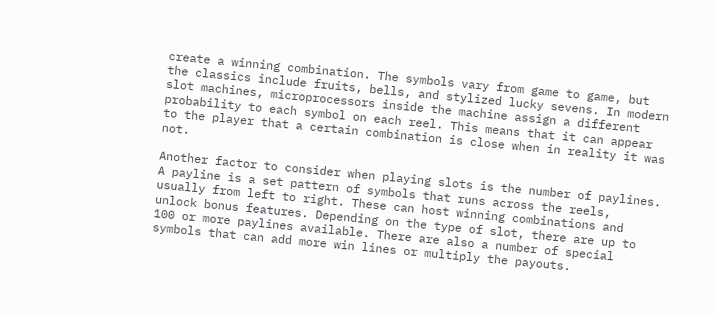create a winning combination. The symbols vary from game to game, but the classics include fruits, bells, and stylized lucky sevens. In modern slot machines, microprocessors inside the machine assign a different probability to each symbol on each reel. This means that it can appear to the player that a certain combination is close when in reality it was not.

Another factor to consider when playing slots is the number of paylines. A payline is a set pattern of symbols that runs across the reels, usually from left to right. These can host winning combinations and unlock bonus features. Depending on the type of slot, there are up to 100 or more paylines available. There are also a number of special symbols that can add more win lines or multiply the payouts.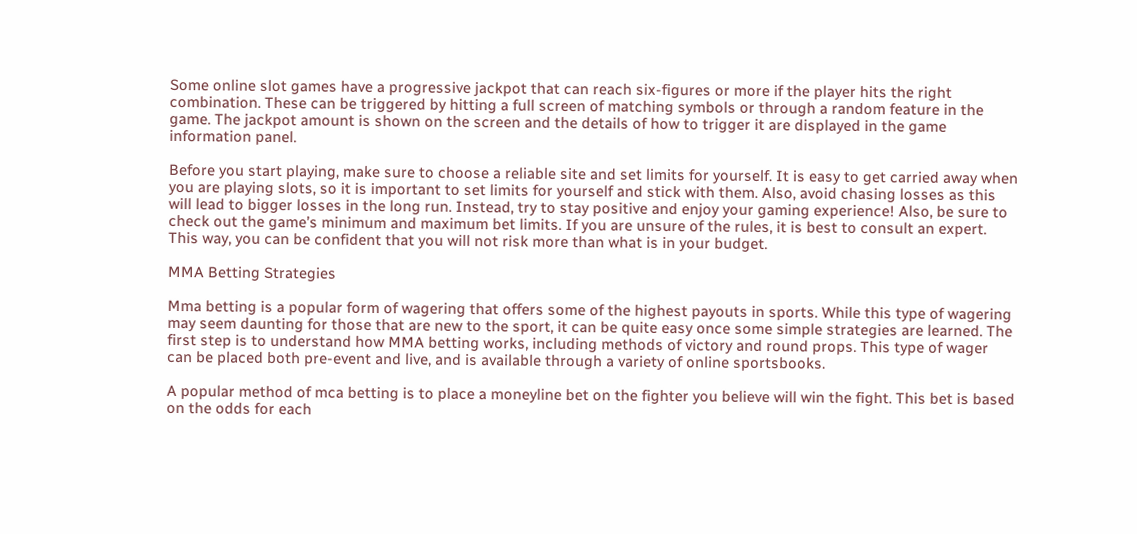Some online slot games have a progressive jackpot that can reach six-figures or more if the player hits the right combination. These can be triggered by hitting a full screen of matching symbols or through a random feature in the game. The jackpot amount is shown on the screen and the details of how to trigger it are displayed in the game information panel.

Before you start playing, make sure to choose a reliable site and set limits for yourself. It is easy to get carried away when you are playing slots, so it is important to set limits for yourself and stick with them. Also, avoid chasing losses as this will lead to bigger losses in the long run. Instead, try to stay positive and enjoy your gaming experience! Also, be sure to check out the game’s minimum and maximum bet limits. If you are unsure of the rules, it is best to consult an expert. This way, you can be confident that you will not risk more than what is in your budget.

MMA Betting Strategies

Mma betting is a popular form of wagering that offers some of the highest payouts in sports. While this type of wagering may seem daunting for those that are new to the sport, it can be quite easy once some simple strategies are learned. The first step is to understand how MMA betting works, including methods of victory and round props. This type of wager can be placed both pre-event and live, and is available through a variety of online sportsbooks.

A popular method of mca betting is to place a moneyline bet on the fighter you believe will win the fight. This bet is based on the odds for each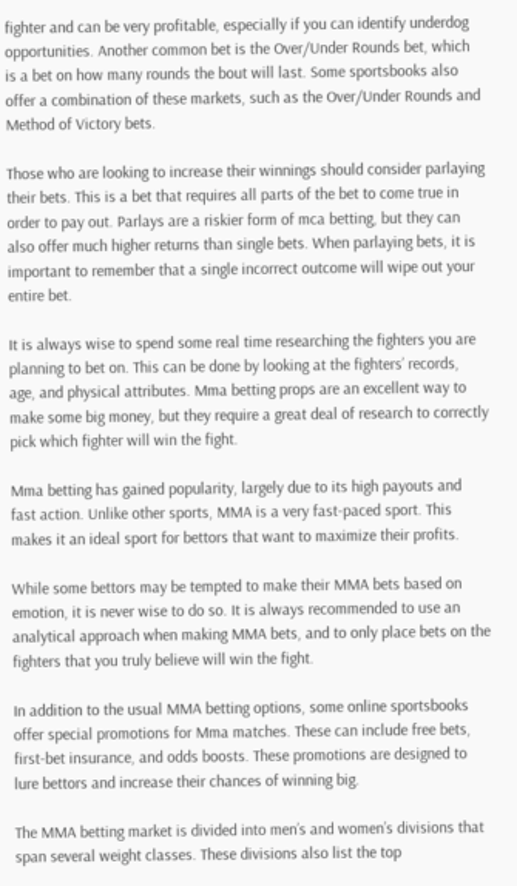fighter and can be very profitable, especially if you can identify underdog opportunities. Another common bet is the Over/Under Rounds bet, which is a bet on how many rounds the bout will last. Some sportsbooks also offer a combination of these markets, such as the Over/Under Rounds and Method of Victory bets.

Those who are looking to increase their winnings should consider parlaying their bets. This is a bet that requires all parts of the bet to come true in order to pay out. Parlays are a riskier form of mca betting, but they can also offer much higher returns than single bets. When parlaying bets, it is important to remember that a single incorrect outcome will wipe out your entire bet.

It is always wise to spend some real time researching the fighters you are planning to bet on. This can be done by looking at the fighters’ records, age, and physical attributes. Mma betting props are an excellent way to make some big money, but they require a great deal of research to correctly pick which fighter will win the fight.

Mma betting has gained popularity, largely due to its high payouts and fast action. Unlike other sports, MMA is a very fast-paced sport. This makes it an ideal sport for bettors that want to maximize their profits.

While some bettors may be tempted to make their MMA bets based on emotion, it is never wise to do so. It is always recommended to use an analytical approach when making MMA bets, and to only place bets on the fighters that you truly believe will win the fight.

In addition to the usual MMA betting options, some online sportsbooks offer special promotions for Mma matches. These can include free bets, first-bet insurance, and odds boosts. These promotions are designed to lure bettors and increase their chances of winning big.

The MMA betting market is divided into men’s and women’s divisions that span several weight classes. These divisions also list the top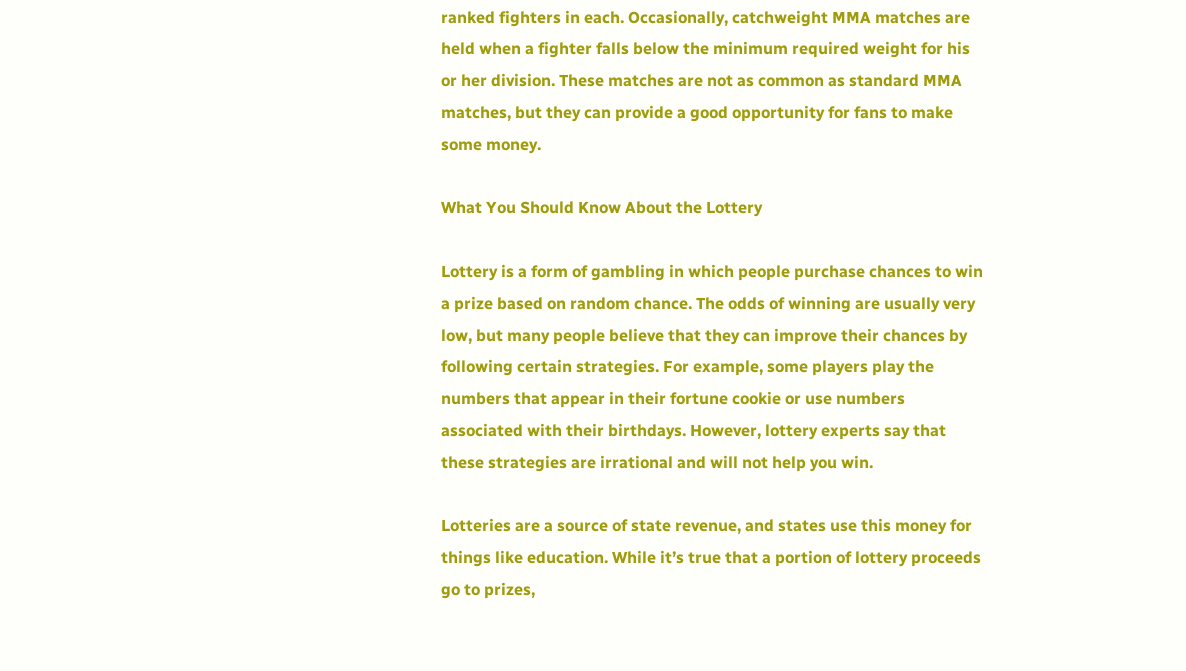ranked fighters in each. Occasionally, catchweight MMA matches are held when a fighter falls below the minimum required weight for his or her division. These matches are not as common as standard MMA matches, but they can provide a good opportunity for fans to make some money.

What You Should Know About the Lottery

Lottery is a form of gambling in which people purchase chances to win a prize based on random chance. The odds of winning are usually very low, but many people believe that they can improve their chances by following certain strategies. For example, some players play the numbers that appear in their fortune cookie or use numbers associated with their birthdays. However, lottery experts say that these strategies are irrational and will not help you win.

Lotteries are a source of state revenue, and states use this money for things like education. While it’s true that a portion of lottery proceeds go to prizes,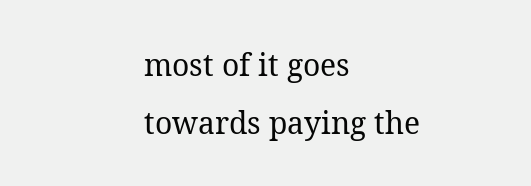most of it goes towards paying the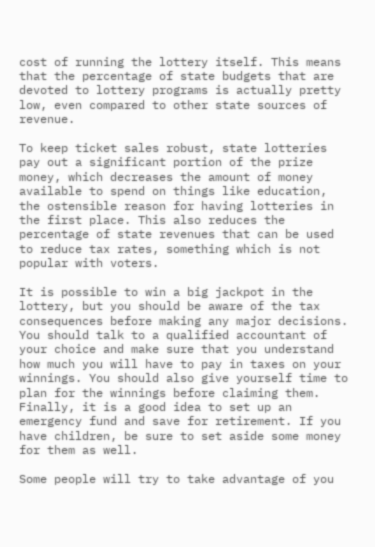cost of running the lottery itself. This means that the percentage of state budgets that are devoted to lottery programs is actually pretty low, even compared to other state sources of revenue.

To keep ticket sales robust, state lotteries pay out a significant portion of the prize money, which decreases the amount of money available to spend on things like education, the ostensible reason for having lotteries in the first place. This also reduces the percentage of state revenues that can be used to reduce tax rates, something which is not popular with voters.

It is possible to win a big jackpot in the lottery, but you should be aware of the tax consequences before making any major decisions. You should talk to a qualified accountant of your choice and make sure that you understand how much you will have to pay in taxes on your winnings. You should also give yourself time to plan for the winnings before claiming them. Finally, it is a good idea to set up an emergency fund and save for retirement. If you have children, be sure to set aside some money for them as well.

Some people will try to take advantage of you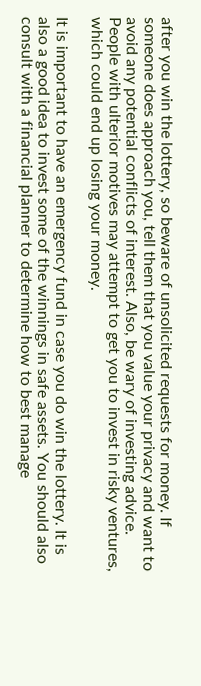after you win the lottery, so beware of unsolicited requests for money. If someone does approach you, tell them that you value your privacy and want to avoid any potential conflicts of interest. Also, be wary of investing advice. People with ulterior motives may attempt to get you to invest in risky ventures, which could end up losing your money.

It is important to have an emergency fund in case you do win the lottery. It is also a good idea to invest some of the winnings in safe assets. You should also consult with a financial planner to determine how to best manage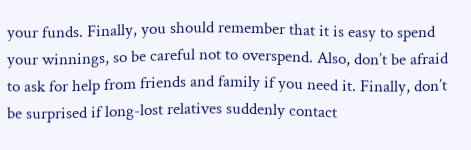your funds. Finally, you should remember that it is easy to spend your winnings, so be careful not to overspend. Also, don’t be afraid to ask for help from friends and family if you need it. Finally, don’t be surprised if long-lost relatives suddenly contact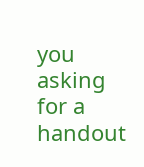you asking for a handout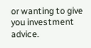or wanting to give you investment advice.